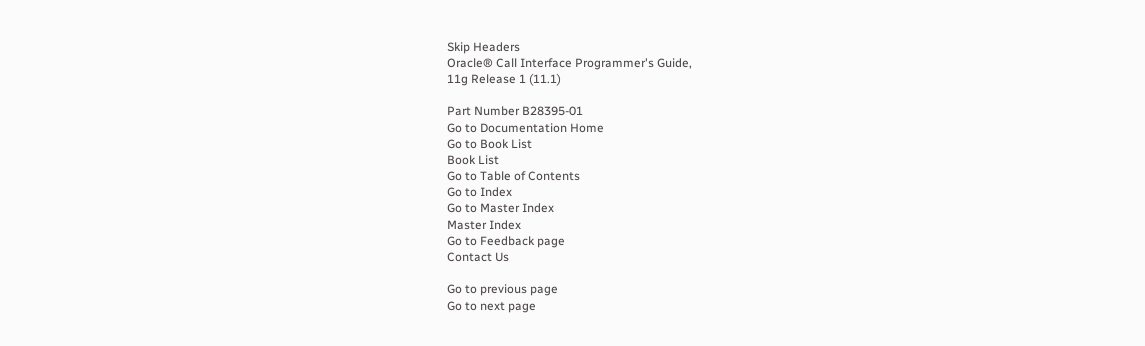Skip Headers
Oracle® Call Interface Programmer's Guide,
11g Release 1 (11.1)

Part Number B28395-01
Go to Documentation Home
Go to Book List
Book List
Go to Table of Contents
Go to Index
Go to Master Index
Master Index
Go to Feedback page
Contact Us

Go to previous page
Go to next page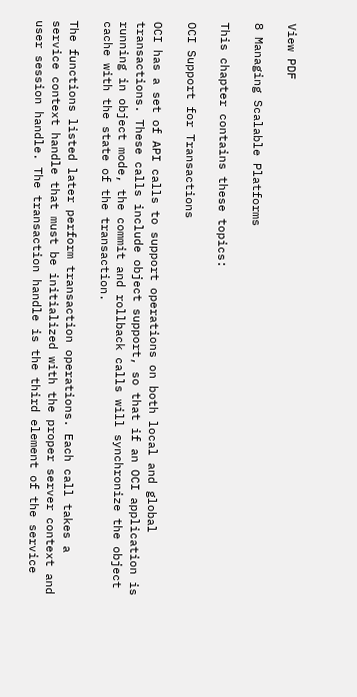View PDF

8 Managing Scalable Platforms

This chapter contains these topics:

OCI Support for Transactions

OCI has a set of API calls to support operations on both local and global transactions. These calls include object support, so that if an OCI application is running in object mode, the commit and rollback calls will synchronize the object cache with the state of the transaction.

The functions listed later perform transaction operations. Each call takes a service context handle that must be initialized with the proper server context and user session handle. The transaction handle is the third element of the service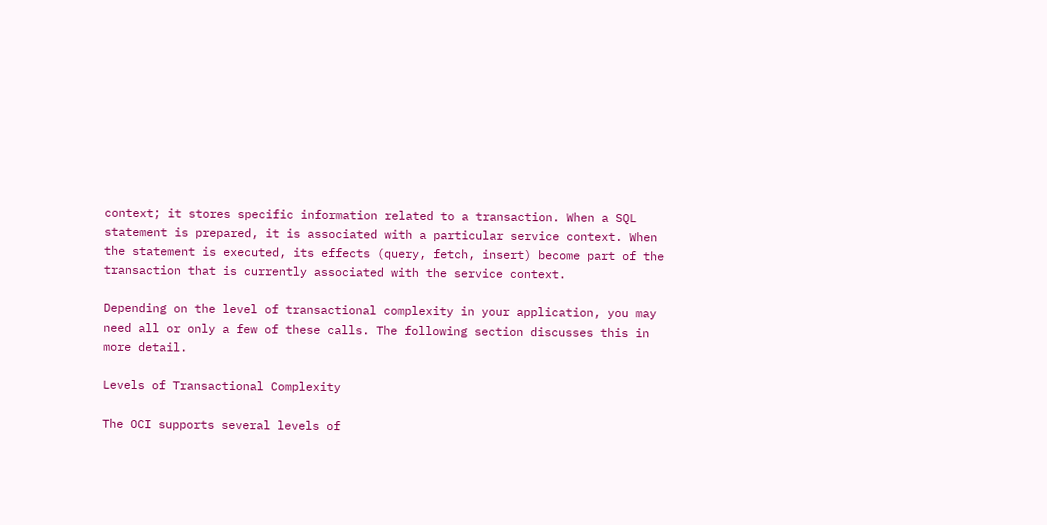context; it stores specific information related to a transaction. When a SQL statement is prepared, it is associated with a particular service context. When the statement is executed, its effects (query, fetch, insert) become part of the transaction that is currently associated with the service context.

Depending on the level of transactional complexity in your application, you may need all or only a few of these calls. The following section discusses this in more detail.

Levels of Transactional Complexity

The OCI supports several levels of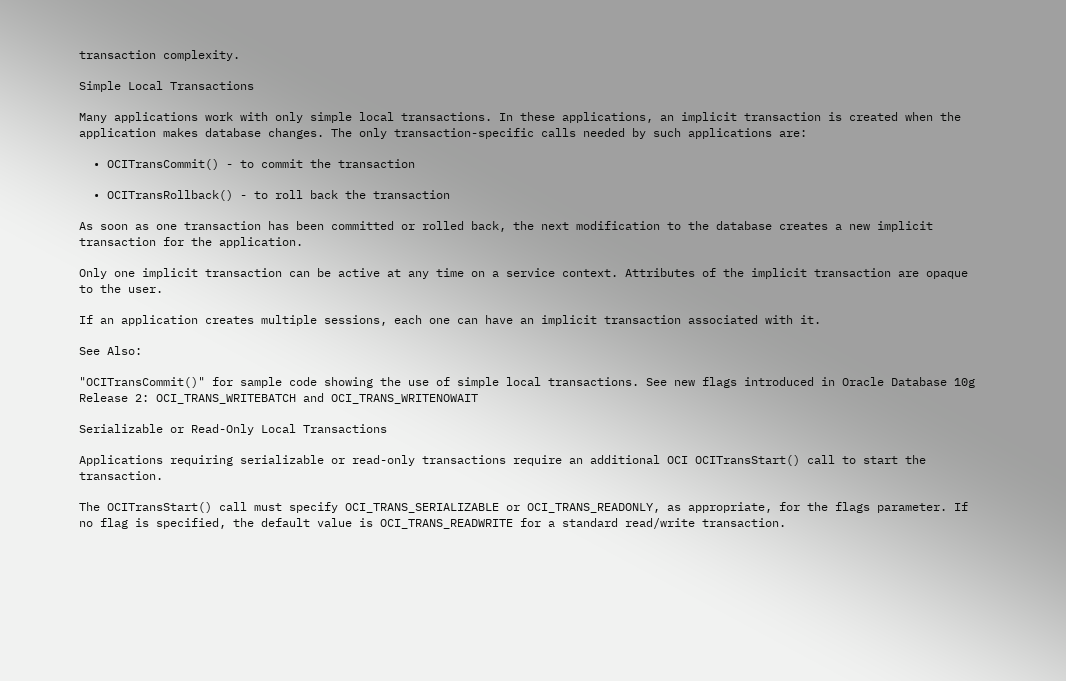transaction complexity.

Simple Local Transactions

Many applications work with only simple local transactions. In these applications, an implicit transaction is created when the application makes database changes. The only transaction-specific calls needed by such applications are:

  • OCITransCommit() - to commit the transaction

  • OCITransRollback() - to roll back the transaction

As soon as one transaction has been committed or rolled back, the next modification to the database creates a new implicit transaction for the application.

Only one implicit transaction can be active at any time on a service context. Attributes of the implicit transaction are opaque to the user.

If an application creates multiple sessions, each one can have an implicit transaction associated with it.

See Also:

"OCITransCommit()" for sample code showing the use of simple local transactions. See new flags introduced in Oracle Database 10g Release 2: OCI_TRANS_WRITEBATCH and OCI_TRANS_WRITENOWAIT

Serializable or Read-Only Local Transactions

Applications requiring serializable or read-only transactions require an additional OCI OCITransStart() call to start the transaction.

The OCITransStart() call must specify OCI_TRANS_SERIALIZABLE or OCI_TRANS_READONLY, as appropriate, for the flags parameter. If no flag is specified, the default value is OCI_TRANS_READWRITE for a standard read/write transaction.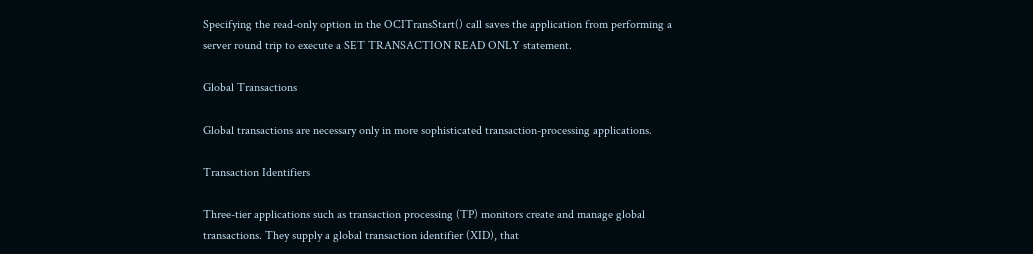Specifying the read-only option in the OCITransStart() call saves the application from performing a server round trip to execute a SET TRANSACTION READ ONLY statement.

Global Transactions

Global transactions are necessary only in more sophisticated transaction-processing applications.

Transaction Identifiers

Three-tier applications such as transaction processing (TP) monitors create and manage global transactions. They supply a global transaction identifier (XID), that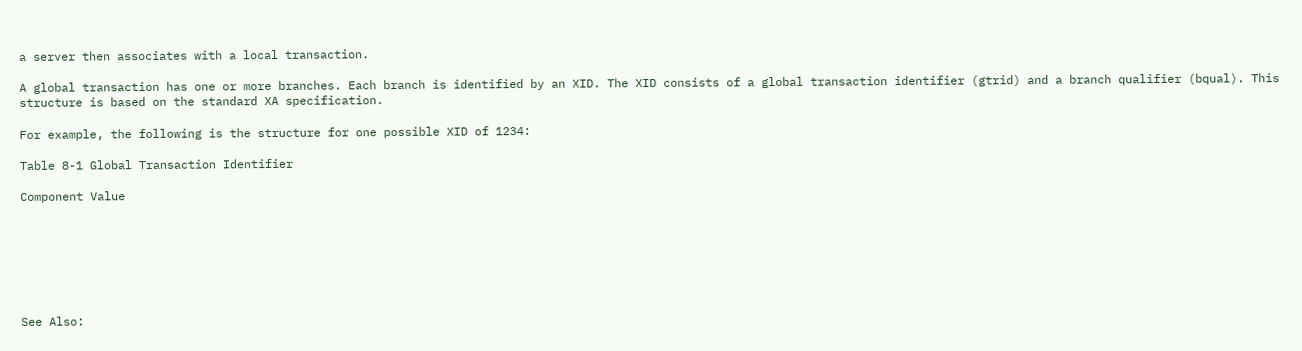a server then associates with a local transaction.

A global transaction has one or more branches. Each branch is identified by an XID. The XID consists of a global transaction identifier (gtrid) and a branch qualifier (bqual). This structure is based on the standard XA specification.

For example, the following is the structure for one possible XID of 1234:

Table 8-1 Global Transaction Identifier

Component Value







See Also: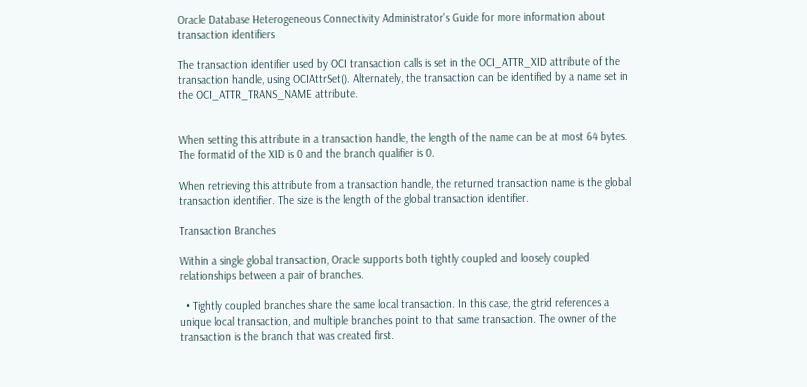Oracle Database Heterogeneous Connectivity Administrator's Guide for more information about transaction identifiers

The transaction identifier used by OCI transaction calls is set in the OCI_ATTR_XID attribute of the transaction handle, using OCIAttrSet(). Alternately, the transaction can be identified by a name set in the OCI_ATTR_TRANS_NAME attribute.


When setting this attribute in a transaction handle, the length of the name can be at most 64 bytes. The formatid of the XID is 0 and the branch qualifier is 0.

When retrieving this attribute from a transaction handle, the returned transaction name is the global transaction identifier. The size is the length of the global transaction identifier.

Transaction Branches

Within a single global transaction, Oracle supports both tightly coupled and loosely coupled relationships between a pair of branches.

  • Tightly coupled branches share the same local transaction. In this case, the gtrid references a unique local transaction, and multiple branches point to that same transaction. The owner of the transaction is the branch that was created first.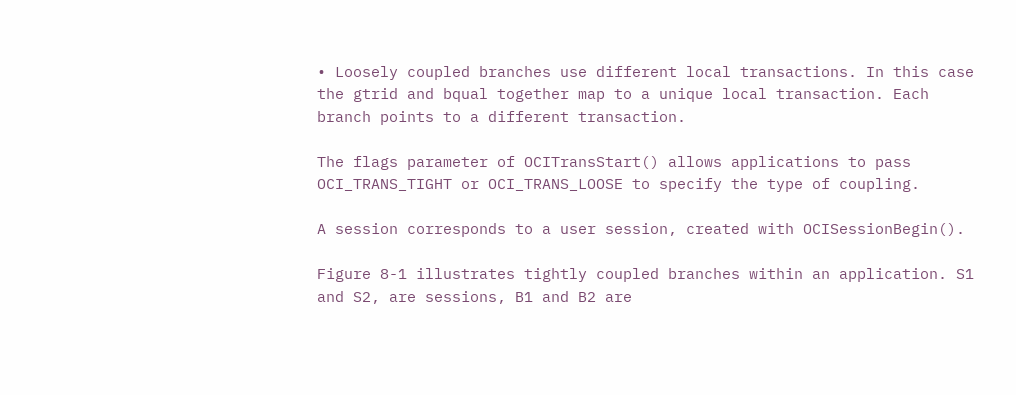• Loosely coupled branches use different local transactions. In this case the gtrid and bqual together map to a unique local transaction. Each branch points to a different transaction.

The flags parameter of OCITransStart() allows applications to pass OCI_TRANS_TIGHT or OCI_TRANS_LOOSE to specify the type of coupling.

A session corresponds to a user session, created with OCISessionBegin().

Figure 8-1 illustrates tightly coupled branches within an application. S1 and S2, are sessions, B1 and B2 are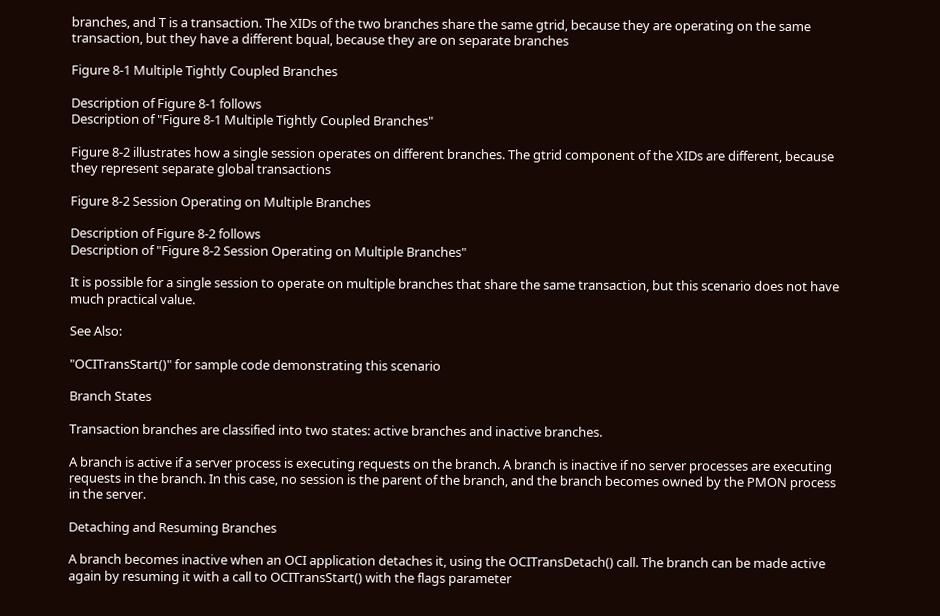branches, and T is a transaction. The XIDs of the two branches share the same gtrid, because they are operating on the same transaction, but they have a different bqual, because they are on separate branches

Figure 8-1 Multiple Tightly Coupled Branches

Description of Figure 8-1 follows
Description of "Figure 8-1 Multiple Tightly Coupled Branches"

Figure 8-2 illustrates how a single session operates on different branches. The gtrid component of the XIDs are different, because they represent separate global transactions

Figure 8-2 Session Operating on Multiple Branches

Description of Figure 8-2 follows
Description of "Figure 8-2 Session Operating on Multiple Branches"

It is possible for a single session to operate on multiple branches that share the same transaction, but this scenario does not have much practical value.

See Also:

"OCITransStart()" for sample code demonstrating this scenario

Branch States

Transaction branches are classified into two states: active branches and inactive branches.

A branch is active if a server process is executing requests on the branch. A branch is inactive if no server processes are executing requests in the branch. In this case, no session is the parent of the branch, and the branch becomes owned by the PMON process in the server.

Detaching and Resuming Branches

A branch becomes inactive when an OCI application detaches it, using the OCITransDetach() call. The branch can be made active again by resuming it with a call to OCITransStart() with the flags parameter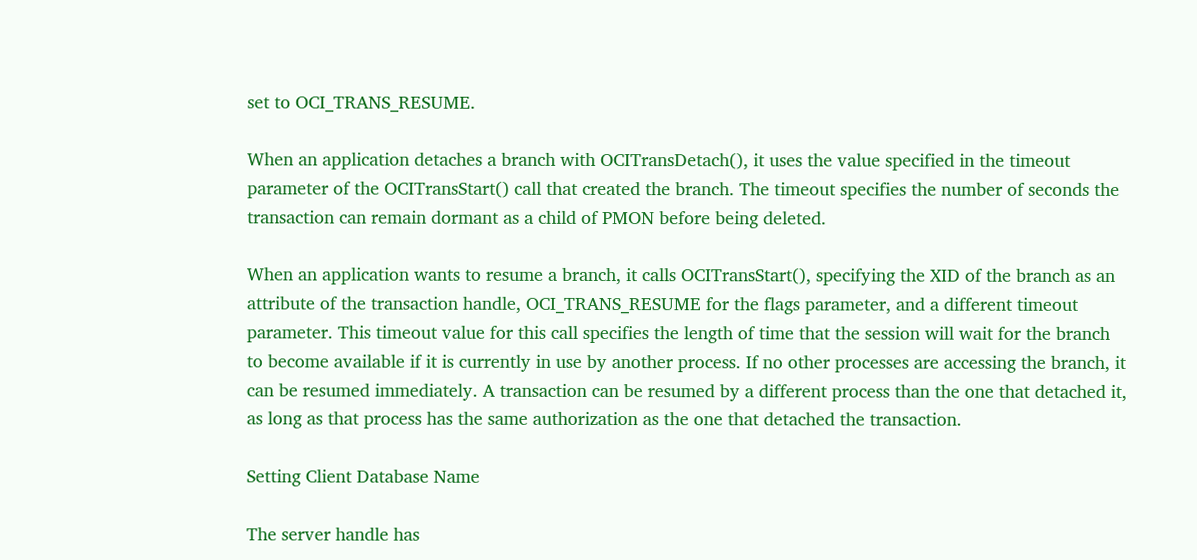set to OCI_TRANS_RESUME.

When an application detaches a branch with OCITransDetach(), it uses the value specified in the timeout parameter of the OCITransStart() call that created the branch. The timeout specifies the number of seconds the transaction can remain dormant as a child of PMON before being deleted.

When an application wants to resume a branch, it calls OCITransStart(), specifying the XID of the branch as an attribute of the transaction handle, OCI_TRANS_RESUME for the flags parameter, and a different timeout parameter. This timeout value for this call specifies the length of time that the session will wait for the branch to become available if it is currently in use by another process. If no other processes are accessing the branch, it can be resumed immediately. A transaction can be resumed by a different process than the one that detached it, as long as that process has the same authorization as the one that detached the transaction.

Setting Client Database Name

The server handle has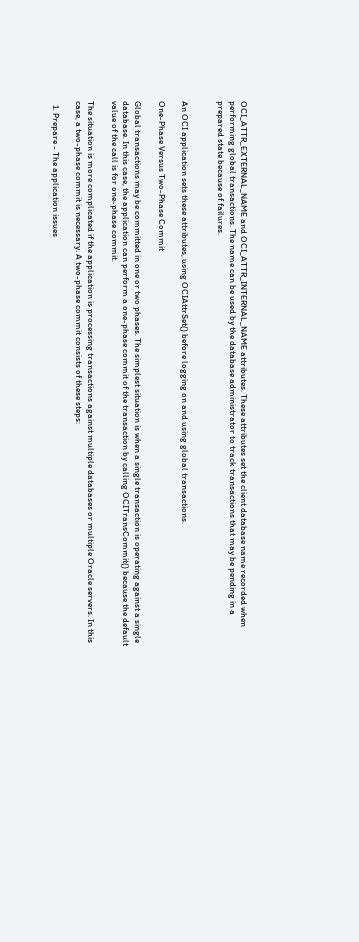OCI_ATTR_EXTERNAL_NAME and OCI_ATTR_INTERNAL_NAME attributes. These attributes set the client database name recorded when performing global transactions. The name can be used by the database administrator to track transactions that may be pending in a prepared state because of failures.


An OCI application sets these attributes, using OCIAttrSet() before logging on and using global transactions.

One-Phase Versus Two-Phase Commit

Global transactions may be committed in one or two phases. The simplest situation is when a single transaction is operating against a single database. In this case, the application can perform a one-phase commit of the transaction by calling OCITransCommit() because the default value of the call is for one-phase commit.

The situation is more complicated if the application is processing transactions against multiple databases or multiple Oracle servers. In this case, a two-phase commit is necessary. A two-phase commit consists of these steps:

  1. Prepare - The application issues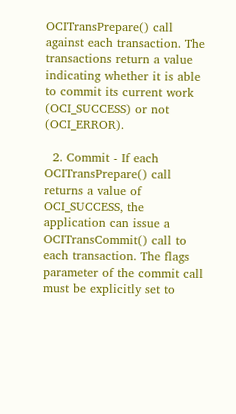OCITransPrepare() call against each transaction. The transactions return a value indicating whether it is able to commit its current work (OCI_SUCCESS) or not (OCI_ERROR).

  2. Commit - If each OCITransPrepare() call returns a value of OCI_SUCCESS, the application can issue a OCITransCommit() call to each transaction. The flags parameter of the commit call must be explicitly set to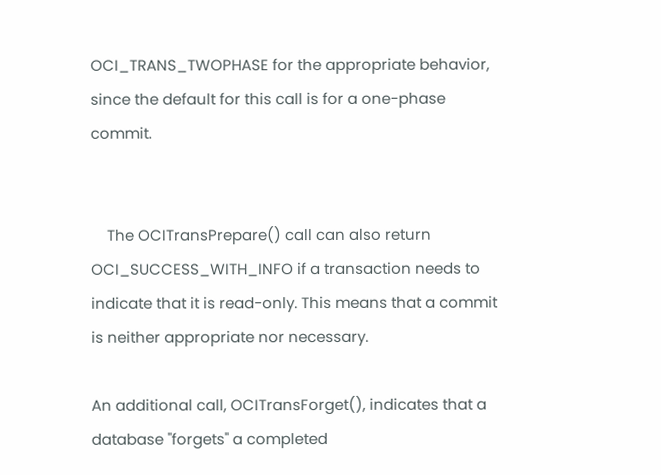OCI_TRANS_TWOPHASE for the appropriate behavior, since the default for this call is for a one-phase commit.


    The OCITransPrepare() call can also return OCI_SUCCESS_WITH_INFO if a transaction needs to indicate that it is read-only. This means that a commit is neither appropriate nor necessary.

An additional call, OCITransForget(), indicates that a database "forgets" a completed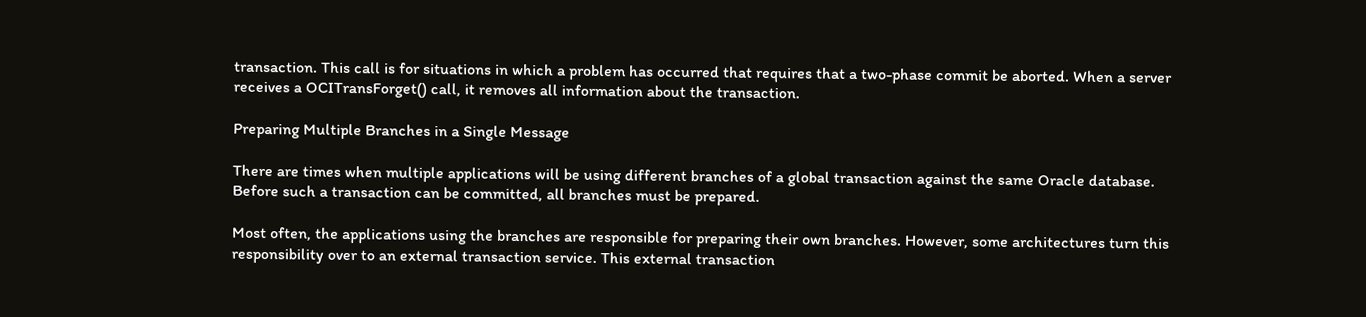transaction. This call is for situations in which a problem has occurred that requires that a two-phase commit be aborted. When a server receives a OCITransForget() call, it removes all information about the transaction.

Preparing Multiple Branches in a Single Message

There are times when multiple applications will be using different branches of a global transaction against the same Oracle database. Before such a transaction can be committed, all branches must be prepared.

Most often, the applications using the branches are responsible for preparing their own branches. However, some architectures turn this responsibility over to an external transaction service. This external transaction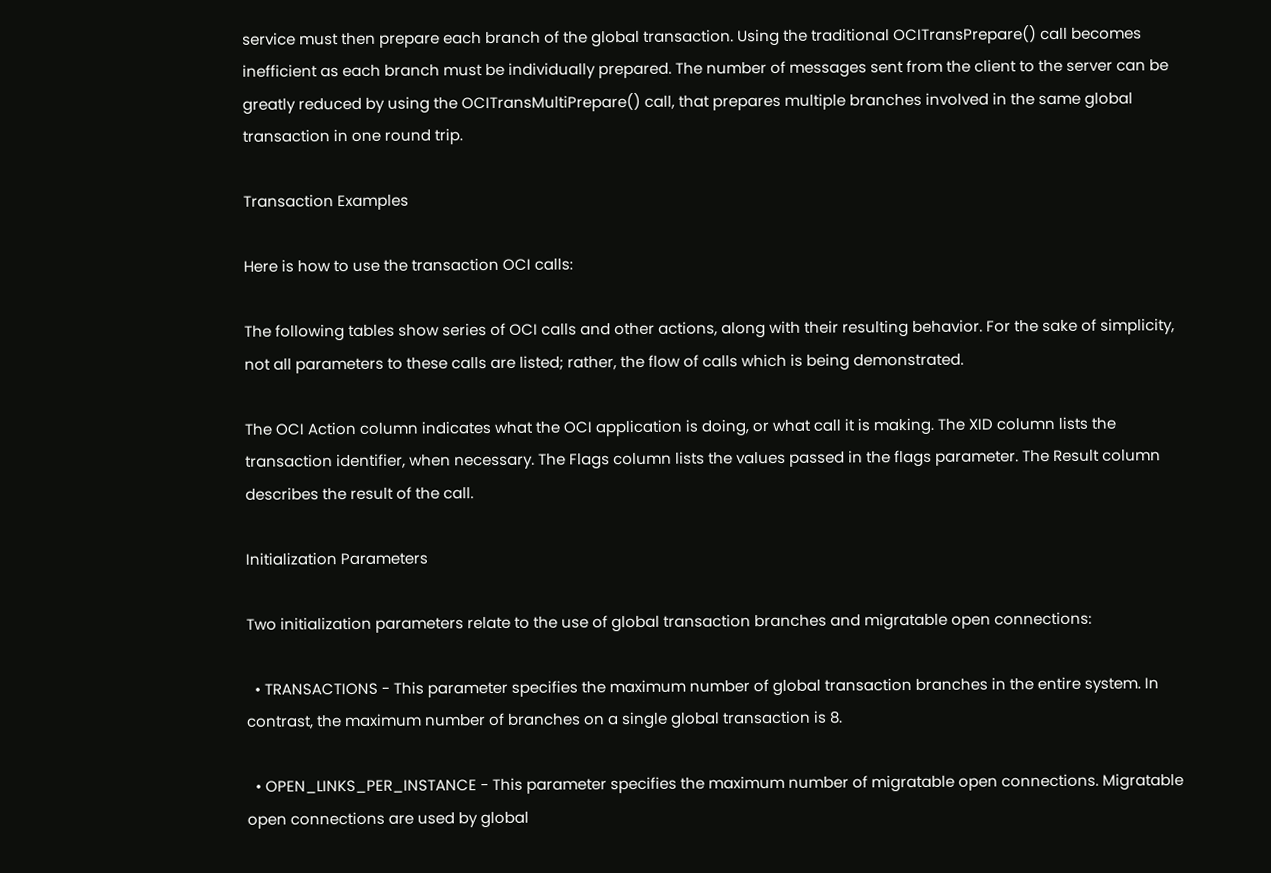service must then prepare each branch of the global transaction. Using the traditional OCITransPrepare() call becomes inefficient as each branch must be individually prepared. The number of messages sent from the client to the server can be greatly reduced by using the OCITransMultiPrepare() call, that prepares multiple branches involved in the same global transaction in one round trip.

Transaction Examples

Here is how to use the transaction OCI calls:

The following tables show series of OCI calls and other actions, along with their resulting behavior. For the sake of simplicity, not all parameters to these calls are listed; rather, the flow of calls which is being demonstrated.

The OCI Action column indicates what the OCI application is doing, or what call it is making. The XID column lists the transaction identifier, when necessary. The Flags column lists the values passed in the flags parameter. The Result column describes the result of the call.

Initialization Parameters

Two initialization parameters relate to the use of global transaction branches and migratable open connections:

  • TRANSACTIONS - This parameter specifies the maximum number of global transaction branches in the entire system. In contrast, the maximum number of branches on a single global transaction is 8.

  • OPEN_LINKS_PER_INSTANCE - This parameter specifies the maximum number of migratable open connections. Migratable open connections are used by global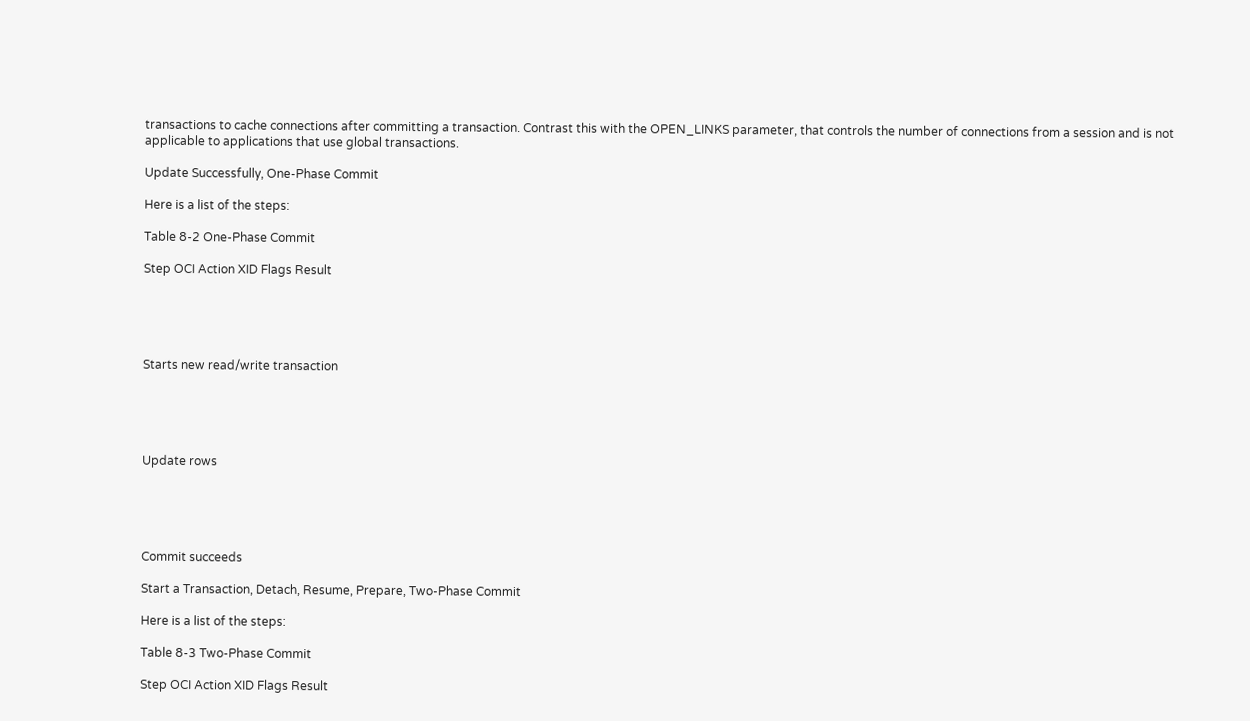transactions to cache connections after committing a transaction. Contrast this with the OPEN_LINKS parameter, that controls the number of connections from a session and is not applicable to applications that use global transactions.

Update Successfully, One-Phase Commit

Here is a list of the steps:

Table 8-2 One-Phase Commit

Step OCI Action XID Flags Result





Starts new read/write transaction





Update rows





Commit succeeds

Start a Transaction, Detach, Resume, Prepare, Two-Phase Commit

Here is a list of the steps:

Table 8-3 Two-Phase Commit

Step OCI Action XID Flags Result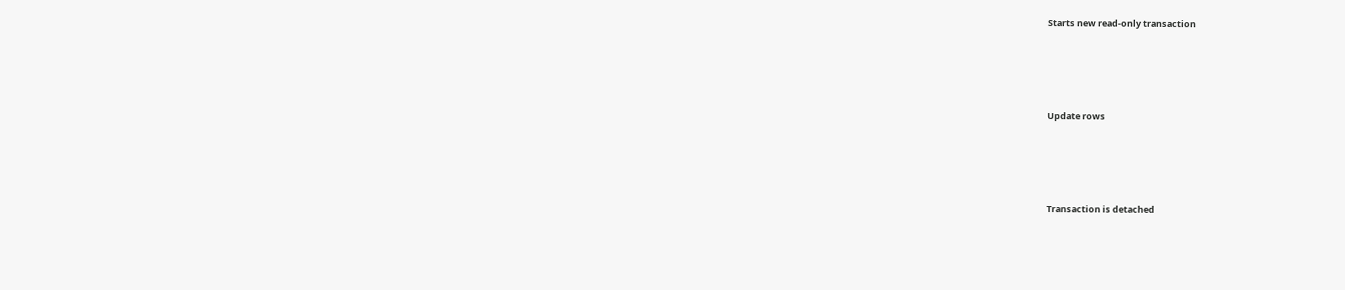Starts new read-only transaction





Update rows





Transaction is detached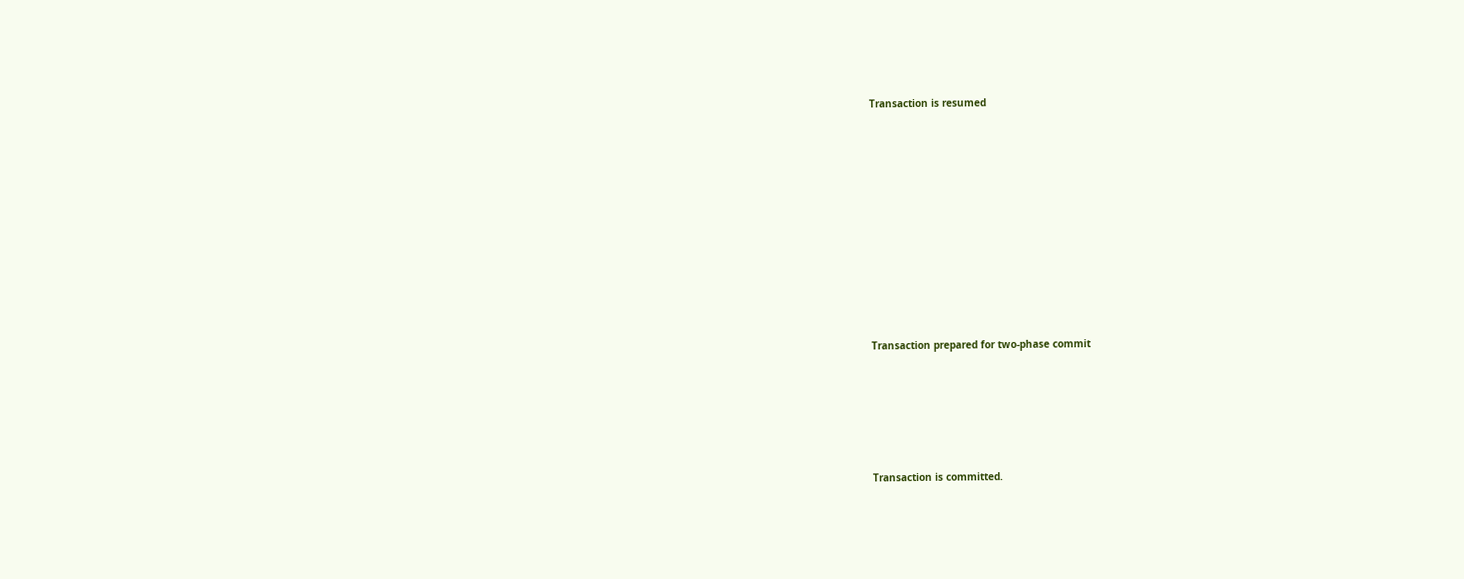Transaction is resumed










Transaction prepared for two-phase commit





Transaction is committed.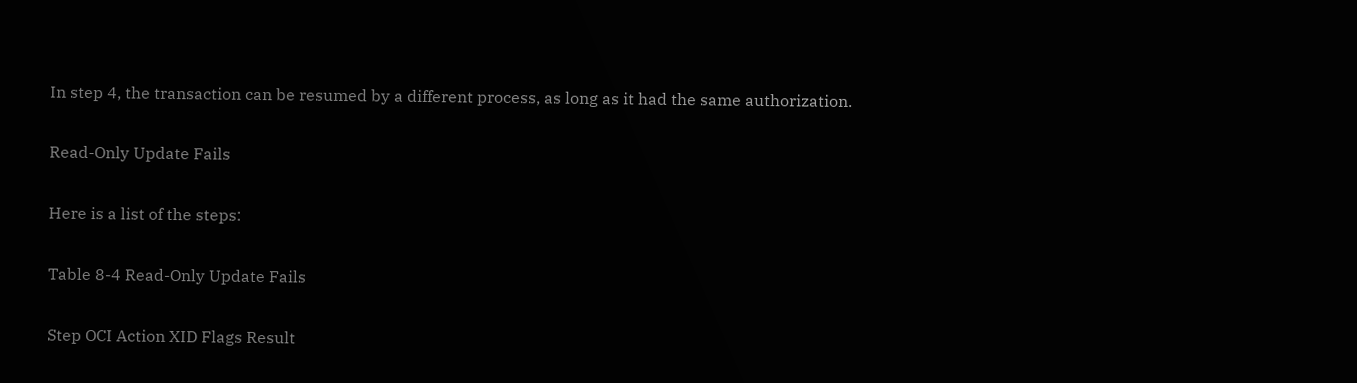In step 4, the transaction can be resumed by a different process, as long as it had the same authorization.

Read-Only Update Fails

Here is a list of the steps:

Table 8-4 Read-Only Update Fails

Step OCI Action XID Flags Result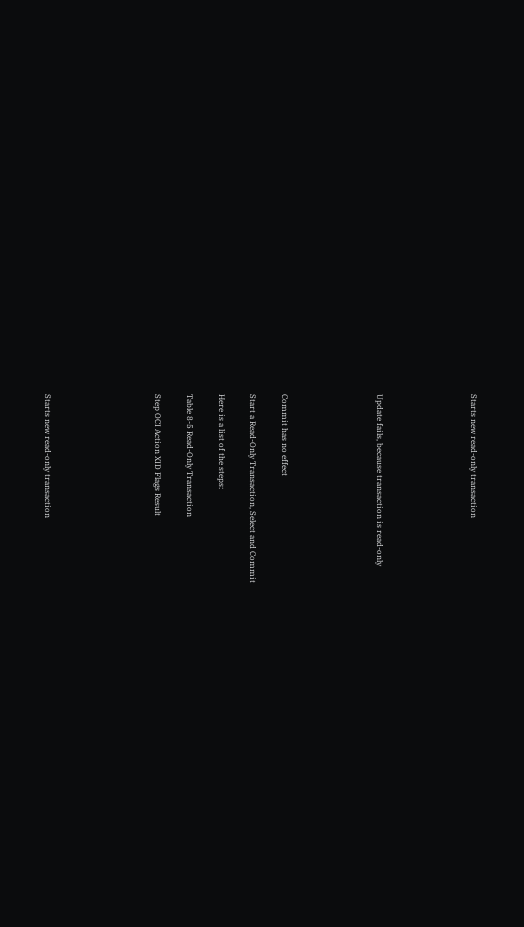Starts new read-only transaction





Update fails, because transaction is read-only





Commit has no effect

Start a Read-Only Transaction, Select and Commit

Here is a list of the steps:

Table 8-5 Read-Only Transaction

Step OCI Action XID Flags Result






Starts new read-only transaction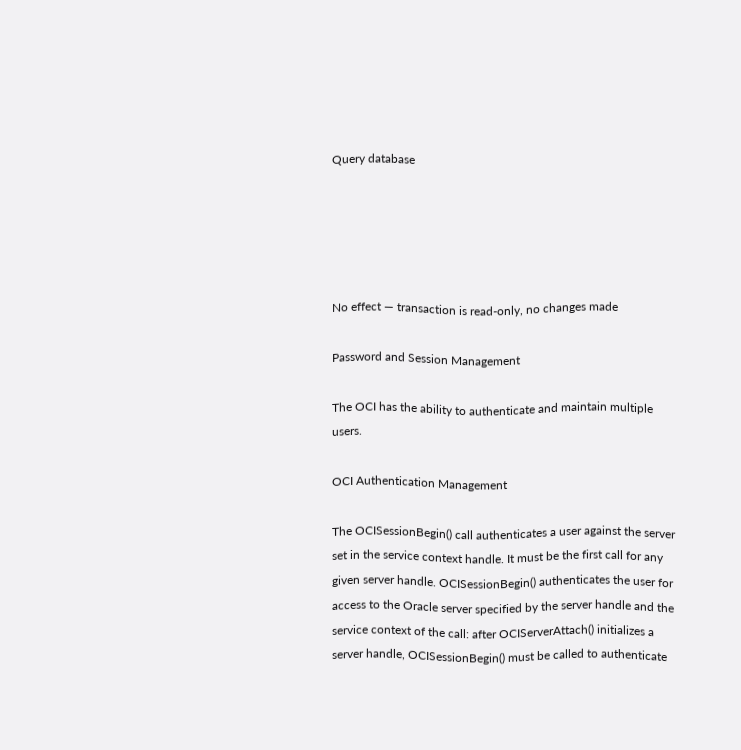Query database





No effect — transaction is read-only, no changes made

Password and Session Management

The OCI has the ability to authenticate and maintain multiple users.

OCI Authentication Management

The OCISessionBegin() call authenticates a user against the server set in the service context handle. It must be the first call for any given server handle. OCISessionBegin() authenticates the user for access to the Oracle server specified by the server handle and the service context of the call: after OCIServerAttach() initializes a server handle, OCISessionBegin() must be called to authenticate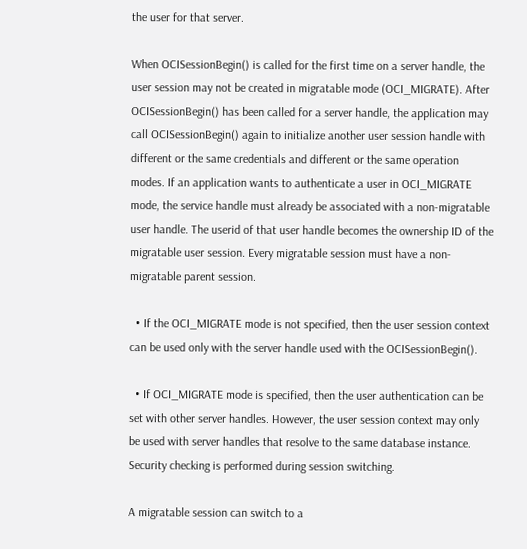the user for that server.

When OCISessionBegin() is called for the first time on a server handle, the user session may not be created in migratable mode (OCI_MIGRATE). After OCISessionBegin() has been called for a server handle, the application may call OCISessionBegin() again to initialize another user session handle with different or the same credentials and different or the same operation modes. If an application wants to authenticate a user in OCI_MIGRATE mode, the service handle must already be associated with a non-migratable user handle. The userid of that user handle becomes the ownership ID of the migratable user session. Every migratable session must have a non-migratable parent session.

  • If the OCI_MIGRATE mode is not specified, then the user session context can be used only with the server handle used with the OCISessionBegin().

  • If OCI_MIGRATE mode is specified, then the user authentication can be set with other server handles. However, the user session context may only be used with server handles that resolve to the same database instance. Security checking is performed during session switching.

A migratable session can switch to a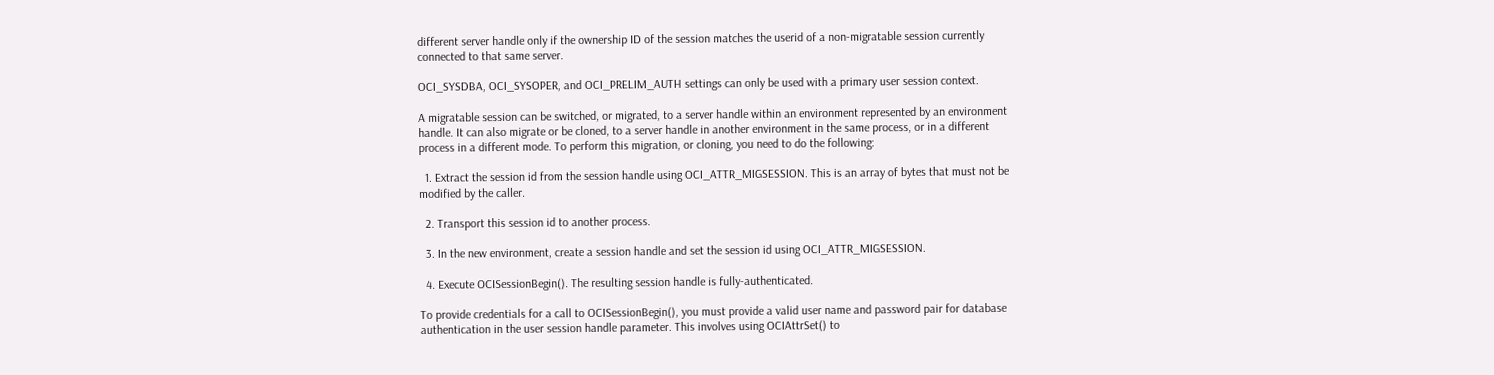different server handle only if the ownership ID of the session matches the userid of a non-migratable session currently connected to that same server.

OCI_SYSDBA, OCI_SYSOPER, and OCI_PRELIM_AUTH settings can only be used with a primary user session context.

A migratable session can be switched, or migrated, to a server handle within an environment represented by an environment handle. It can also migrate or be cloned, to a server handle in another environment in the same process, or in a different process in a different mode. To perform this migration, or cloning, you need to do the following:

  1. Extract the session id from the session handle using OCI_ATTR_MIGSESSION. This is an array of bytes that must not be modified by the caller.

  2. Transport this session id to another process.

  3. In the new environment, create a session handle and set the session id using OCI_ATTR_MIGSESSION.

  4. Execute OCISessionBegin(). The resulting session handle is fully-authenticated.

To provide credentials for a call to OCISessionBegin(), you must provide a valid user name and password pair for database authentication in the user session handle parameter. This involves using OCIAttrSet() to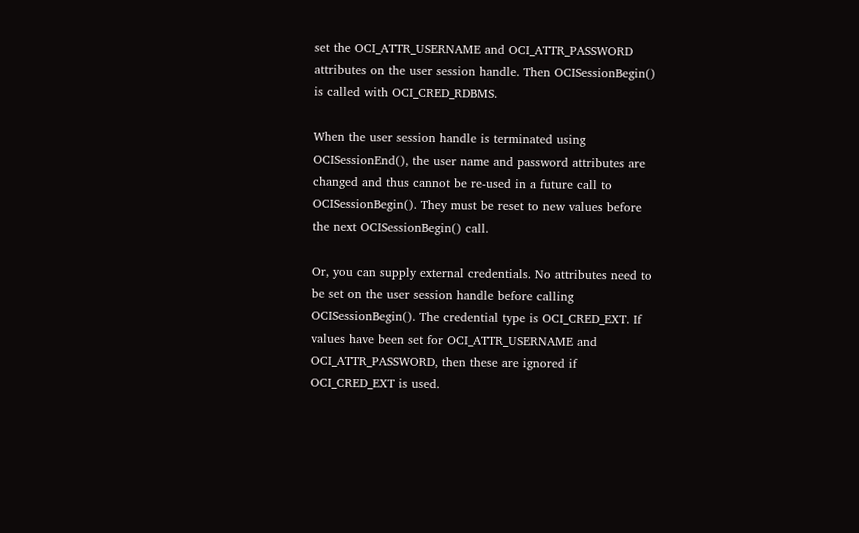set the OCI_ATTR_USERNAME and OCI_ATTR_PASSWORD attributes on the user session handle. Then OCISessionBegin() is called with OCI_CRED_RDBMS.

When the user session handle is terminated using OCISessionEnd(), the user name and password attributes are changed and thus cannot be re-used in a future call to OCISessionBegin(). They must be reset to new values before the next OCISessionBegin() call.

Or, you can supply external credentials. No attributes need to be set on the user session handle before calling OCISessionBegin(). The credential type is OCI_CRED_EXT. If values have been set for OCI_ATTR_USERNAME and OCI_ATTR_PASSWORD, then these are ignored if OCI_CRED_EXT is used.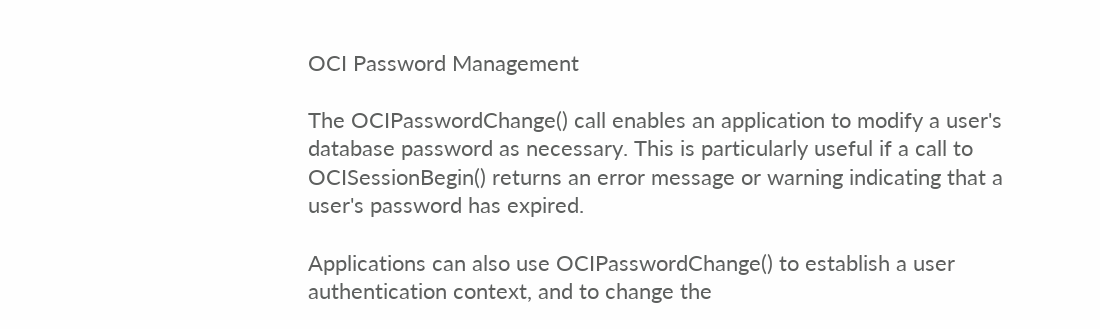OCI Password Management

The OCIPasswordChange() call enables an application to modify a user's database password as necessary. This is particularly useful if a call to OCISessionBegin() returns an error message or warning indicating that a user's password has expired.

Applications can also use OCIPasswordChange() to establish a user authentication context, and to change the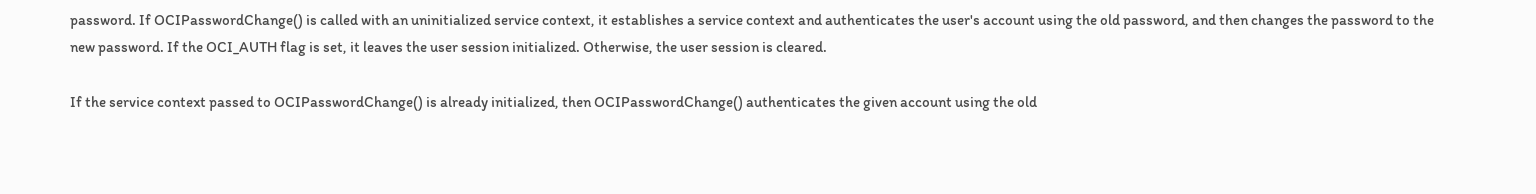password. If OCIPasswordChange() is called with an uninitialized service context, it establishes a service context and authenticates the user's account using the old password, and then changes the password to the new password. If the OCI_AUTH flag is set, it leaves the user session initialized. Otherwise, the user session is cleared.

If the service context passed to OCIPasswordChange() is already initialized, then OCIPasswordChange() authenticates the given account using the old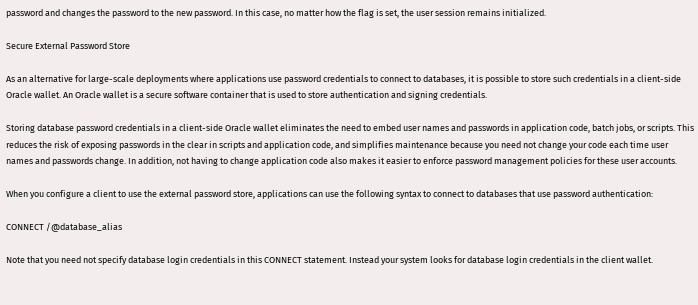password and changes the password to the new password. In this case, no matter how the flag is set, the user session remains initialized.

Secure External Password Store

As an alternative for large-scale deployments where applications use password credentials to connect to databases, it is possible to store such credentials in a client-side Oracle wallet. An Oracle wallet is a secure software container that is used to store authentication and signing credentials.

Storing database password credentials in a client-side Oracle wallet eliminates the need to embed user names and passwords in application code, batch jobs, or scripts. This reduces the risk of exposing passwords in the clear in scripts and application code, and simplifies maintenance because you need not change your code each time user names and passwords change. In addition, not having to change application code also makes it easier to enforce password management policies for these user accounts.

When you configure a client to use the external password store, applications can use the following syntax to connect to databases that use password authentication:

CONNECT /@database_alias

Note that you need not specify database login credentials in this CONNECT statement. Instead your system looks for database login credentials in the client wallet.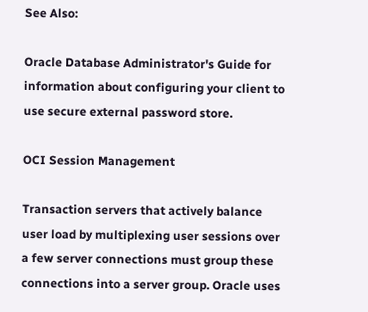See Also:

Oracle Database Administrator's Guide for information about configuring your client to use secure external password store.

OCI Session Management

Transaction servers that actively balance user load by multiplexing user sessions over a few server connections must group these connections into a server group. Oracle uses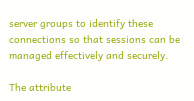server groups to identify these connections so that sessions can be managed effectively and securely.

The attribute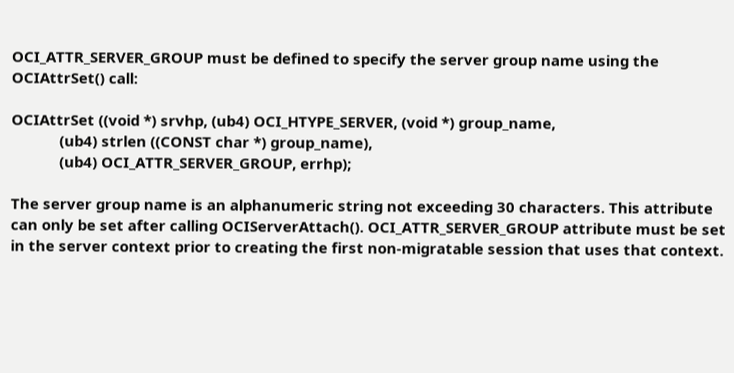OCI_ATTR_SERVER_GROUP must be defined to specify the server group name using the OCIAttrSet() call:

OCIAttrSet ((void *) srvhp, (ub4) OCI_HTYPE_SERVER, (void *) group_name,
            (ub4) strlen ((CONST char *) group_name),
            (ub4) OCI_ATTR_SERVER_GROUP, errhp);

The server group name is an alphanumeric string not exceeding 30 characters. This attribute can only be set after calling OCIServerAttach(). OCI_ATTR_SERVER_GROUP attribute must be set in the server context prior to creating the first non-migratable session that uses that context.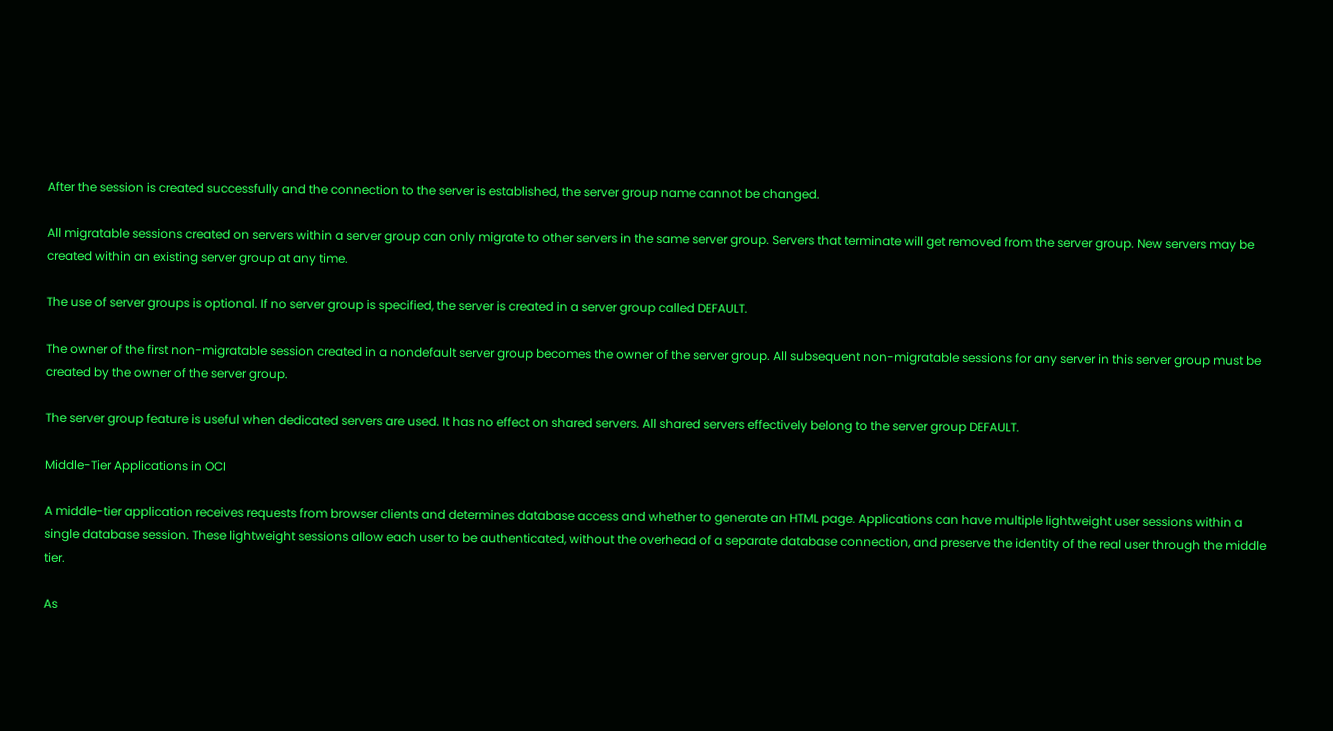After the session is created successfully and the connection to the server is established, the server group name cannot be changed.

All migratable sessions created on servers within a server group can only migrate to other servers in the same server group. Servers that terminate will get removed from the server group. New servers may be created within an existing server group at any time.

The use of server groups is optional. If no server group is specified, the server is created in a server group called DEFAULT.

The owner of the first non-migratable session created in a nondefault server group becomes the owner of the server group. All subsequent non-migratable sessions for any server in this server group must be created by the owner of the server group.

The server group feature is useful when dedicated servers are used. It has no effect on shared servers. All shared servers effectively belong to the server group DEFAULT.

Middle-Tier Applications in OCI

A middle-tier application receives requests from browser clients and determines database access and whether to generate an HTML page. Applications can have multiple lightweight user sessions within a single database session. These lightweight sessions allow each user to be authenticated, without the overhead of a separate database connection, and preserve the identity of the real user through the middle tier.

As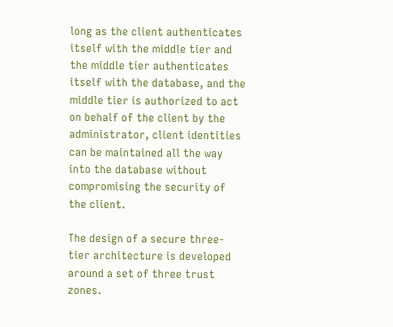long as the client authenticates itself with the middle tier and the middle tier authenticates itself with the database, and the middle tier is authorized to act on behalf of the client by the administrator, client identities can be maintained all the way into the database without compromising the security of the client.

The design of a secure three-tier architecture is developed around a set of three trust zones.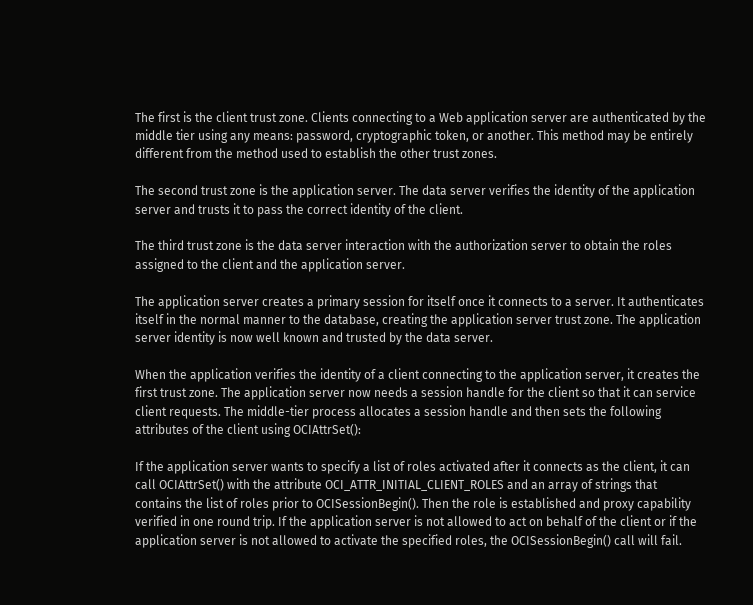The first is the client trust zone. Clients connecting to a Web application server are authenticated by the middle tier using any means: password, cryptographic token, or another. This method may be entirely different from the method used to establish the other trust zones.

The second trust zone is the application server. The data server verifies the identity of the application server and trusts it to pass the correct identity of the client.

The third trust zone is the data server interaction with the authorization server to obtain the roles assigned to the client and the application server.

The application server creates a primary session for itself once it connects to a server. It authenticates itself in the normal manner to the database, creating the application server trust zone. The application server identity is now well known and trusted by the data server.

When the application verifies the identity of a client connecting to the application server, it creates the first trust zone. The application server now needs a session handle for the client so that it can service client requests. The middle-tier process allocates a session handle and then sets the following attributes of the client using OCIAttrSet():

If the application server wants to specify a list of roles activated after it connects as the client, it can call OCIAttrSet() with the attribute OCI_ATTR_INITIAL_CLIENT_ROLES and an array of strings that contains the list of roles prior to OCISessionBegin(). Then the role is established and proxy capability verified in one round trip. If the application server is not allowed to act on behalf of the client or if the application server is not allowed to activate the specified roles, the OCISessionBegin() call will fail.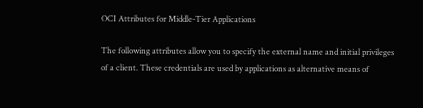OCI Attributes for Middle-Tier Applications

The following attributes allow you to specify the external name and initial privileges of a client. These credentials are used by applications as alternative means of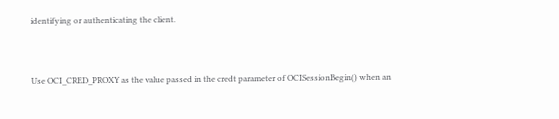identifying or authenticating the client.


Use OCI_CRED_PROXY as the value passed in the credt parameter of OCISessionBegin() when an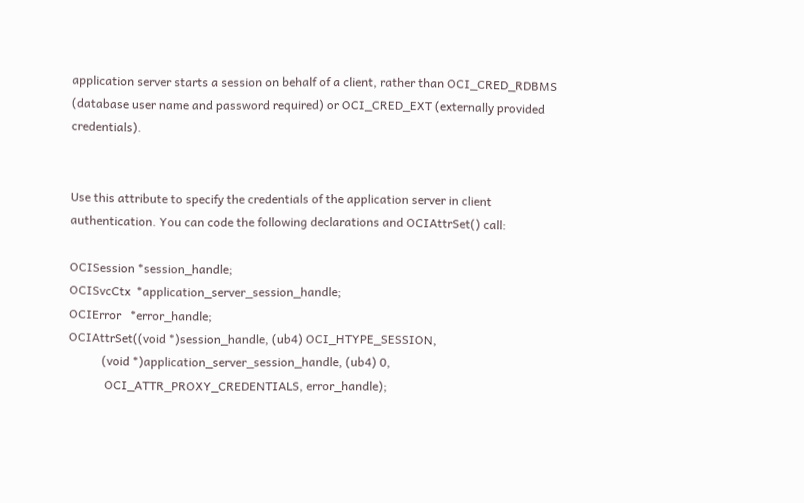application server starts a session on behalf of a client, rather than OCI_CRED_RDBMS (database user name and password required) or OCI_CRED_EXT (externally provided credentials).


Use this attribute to specify the credentials of the application server in client authentication. You can code the following declarations and OCIAttrSet() call:

OCISession *session_handle;
OCISvcCtx  *application_server_session_handle;
OCIError   *error_handle;
OCIAttrSet((void *)session_handle, (ub4) OCI_HTYPE_SESSION,
           (void *)application_server_session_handle, (ub4) 0,
            OCI_ATTR_PROXY_CREDENTIALS, error_handle);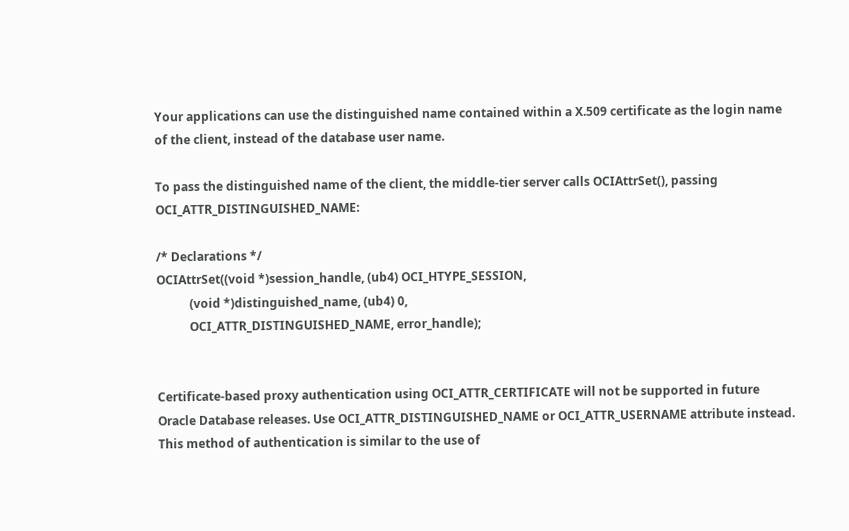Your applications can use the distinguished name contained within a X.509 certificate as the login name of the client, instead of the database user name.

To pass the distinguished name of the client, the middle-tier server calls OCIAttrSet(), passing OCI_ATTR_DISTINGUISHED_NAME:

/* Declarations */
OCIAttrSet((void *)session_handle, (ub4) OCI_HTYPE_SESSION,
           (void *)distinguished_name, (ub4) 0,
           OCI_ATTR_DISTINGUISHED_NAME, error_handle);


Certificate-based proxy authentication using OCI_ATTR_CERTIFICATE will not be supported in future Oracle Database releases. Use OCI_ATTR_DISTINGUISHED_NAME or OCI_ATTR_USERNAME attribute instead. This method of authentication is similar to the use of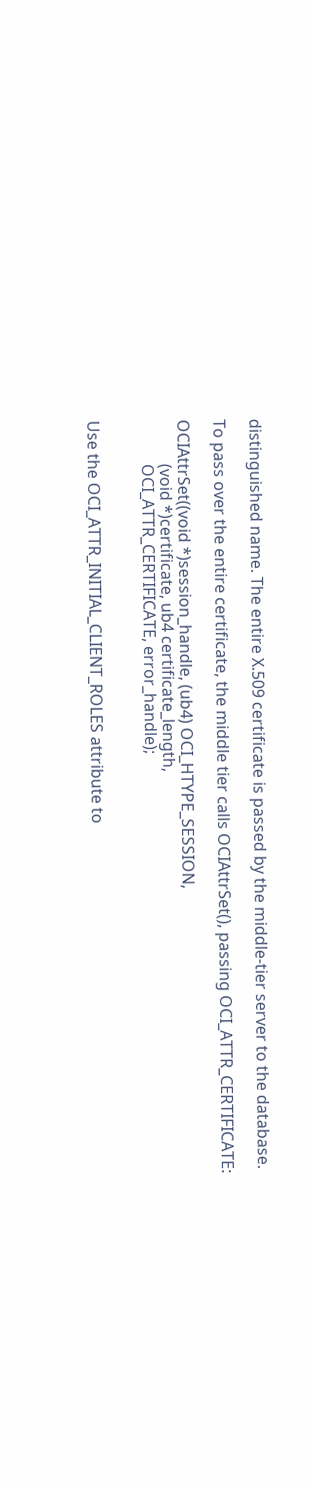distinguished name. The entire X.509 certificate is passed by the middle-tier server to the database.

To pass over the entire certificate, the middle tier calls OCIAttrSet(), passing OCI_ATTR_CERTIFICATE:

OCIAttrSet((void *)session_handle, (ub4) OCI_HTYPE_SESSION,
           (void *)certificate, ub4 certificate_length,
           OCI_ATTR_CERTIFICATE, error_handle);


Use the OCI_ATTR_INITIAL_CLIENT_ROLES attribute to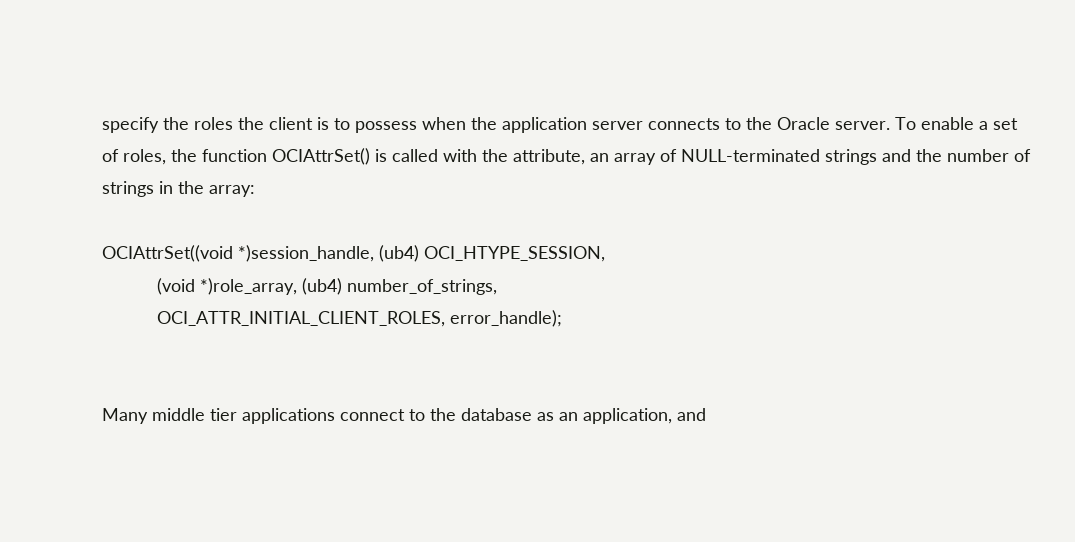specify the roles the client is to possess when the application server connects to the Oracle server. To enable a set of roles, the function OCIAttrSet() is called with the attribute, an array of NULL-terminated strings and the number of strings in the array:

OCIAttrSet((void *)session_handle, (ub4) OCI_HTYPE_SESSION,
           (void *)role_array, (ub4) number_of_strings,
           OCI_ATTR_INITIAL_CLIENT_ROLES, error_handle);


Many middle tier applications connect to the database as an application, and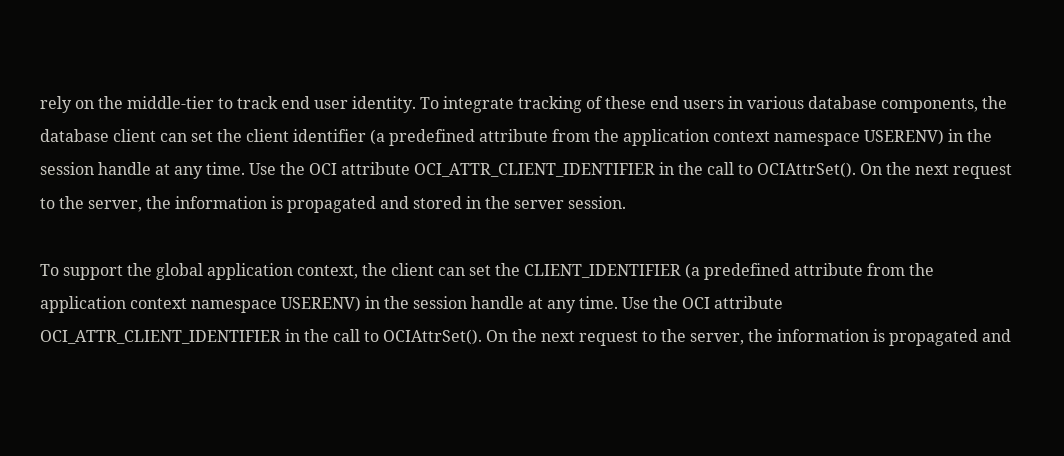rely on the middle-tier to track end user identity. To integrate tracking of these end users in various database components, the database client can set the client identifier (a predefined attribute from the application context namespace USERENV) in the session handle at any time. Use the OCI attribute OCI_ATTR_CLIENT_IDENTIFIER in the call to OCIAttrSet(). On the next request to the server, the information is propagated and stored in the server session.

To support the global application context, the client can set the CLIENT_IDENTIFIER (a predefined attribute from the application context namespace USERENV) in the session handle at any time. Use the OCI attribute OCI_ATTR_CLIENT_IDENTIFIER in the call to OCIAttrSet(). On the next request to the server, the information is propagated and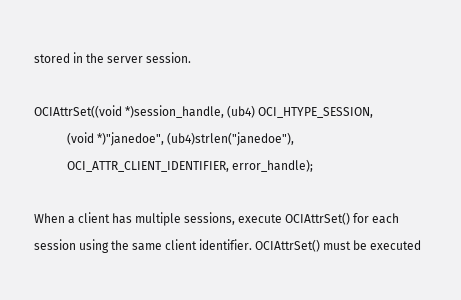stored in the server session.

OCIAttrSet((void *)session_handle, (ub4) OCI_HTYPE_SESSION,
           (void *)"janedoe", (ub4)strlen("janedoe"),
           OCI_ATTR_CLIENT_IDENTIFIER, error_handle);

When a client has multiple sessions, execute OCIAttrSet() for each session using the same client identifier. OCIAttrSet() must be executed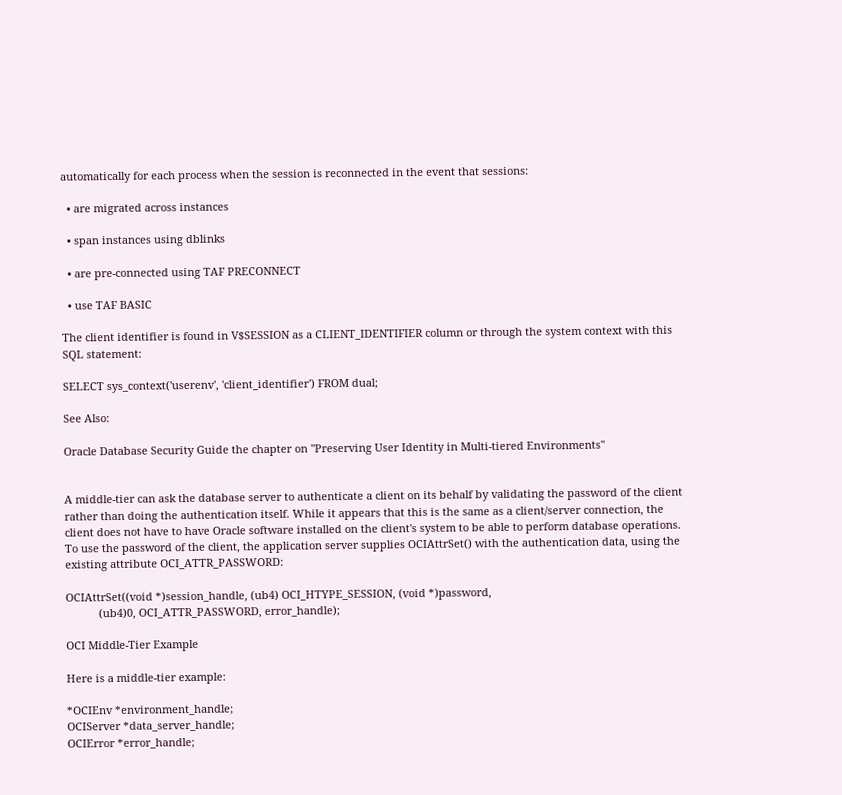automatically for each process when the session is reconnected in the event that sessions:

  • are migrated across instances

  • span instances using dblinks

  • are pre-connected using TAF PRECONNECT

  • use TAF BASIC

The client identifier is found in V$SESSION as a CLIENT_IDENTIFIER column or through the system context with this SQL statement:

SELECT sys_context('userenv', 'client_identifier') FROM dual;

See Also:

Oracle Database Security Guide the chapter on "Preserving User Identity in Multi-tiered Environments"


A middle-tier can ask the database server to authenticate a client on its behalf by validating the password of the client rather than doing the authentication itself. While it appears that this is the same as a client/server connection, the client does not have to have Oracle software installed on the client's system to be able to perform database operations. To use the password of the client, the application server supplies OCIAttrSet() with the authentication data, using the existing attribute OCI_ATTR_PASSWORD:

OCIAttrSet((void *)session_handle, (ub4) OCI_HTYPE_SESSION, (void *)password,
           (ub4)0, OCI_ATTR_PASSWORD, error_handle);

OCI Middle-Tier Example

Here is a middle-tier example:

*OCIEnv *environment_handle;
OCIServer *data_server_handle;
OCIError *error_handle;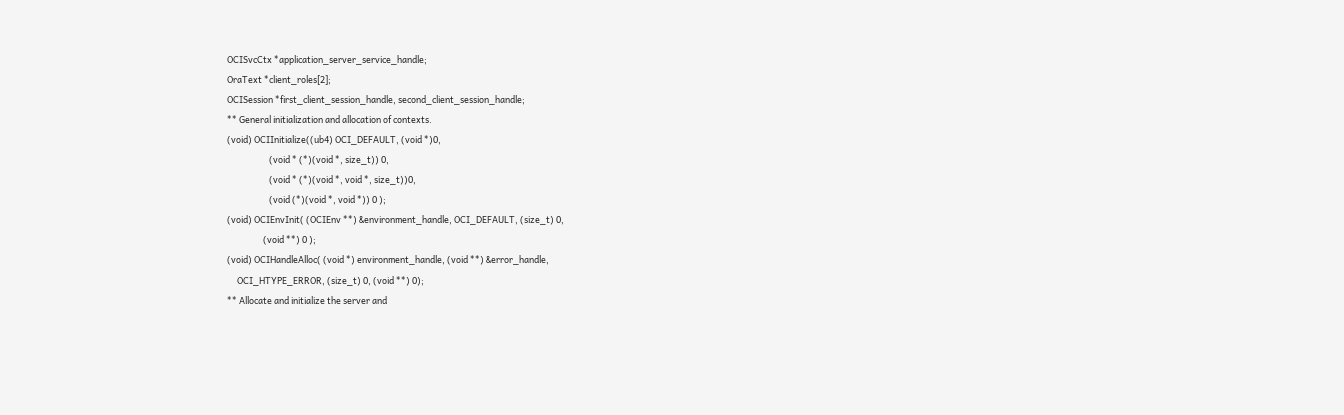OCISvcCtx *application_server_service_handle;
OraText *client_roles[2];
OCISession *first_client_session_handle, second_client_session_handle;
** General initialization and allocation of contexts.
(void) OCIInitialize((ub4) OCI_DEFAULT, (void *)0,
                     (void * (*)(void *, size_t)) 0,
                     (void * (*)(void *, void *, size_t))0,
                     (void (*)(void *, void *)) 0 );
(void) OCIEnvInit( (OCIEnv **) &environment_handle, OCI_DEFAULT, (size_t) 0,
                  (void **) 0 );
(void) OCIHandleAlloc( (void *) environment_handle, (void **) &error_handle,
     OCI_HTYPE_ERROR, (size_t) 0, (void **) 0);
** Allocate and initialize the server and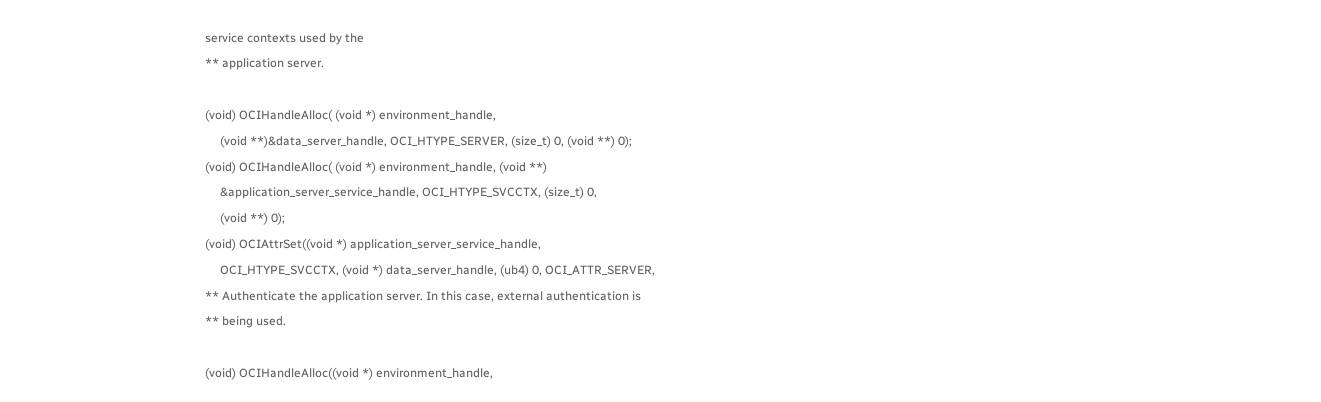service contexts used by the
** application server.

(void) OCIHandleAlloc( (void *) environment_handle,
     (void **)&data_server_handle, OCI_HTYPE_SERVER, (size_t) 0, (void **) 0);
(void) OCIHandleAlloc( (void *) environment_handle, (void **)
     &application_server_service_handle, OCI_HTYPE_SVCCTX, (size_t) 0,
     (void **) 0);
(void) OCIAttrSet((void *) application_server_service_handle,
     OCI_HTYPE_SVCCTX, (void *) data_server_handle, (ub4) 0, OCI_ATTR_SERVER,
** Authenticate the application server. In this case, external authentication is
** being used.

(void) OCIHandleAlloc((void *) environment_handle,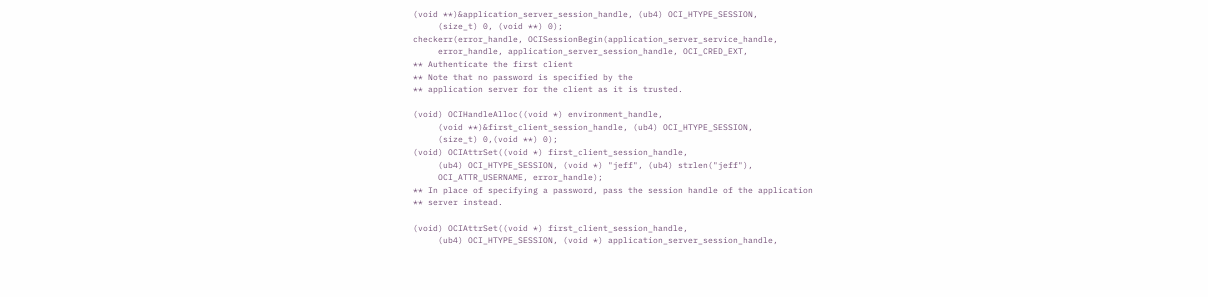(void **)&application_server_session_handle, (ub4) OCI_HTYPE_SESSION,
     (size_t) 0, (void **) 0);
checkerr(error_handle, OCISessionBegin(application_server_service_handle,
     error_handle, application_server_session_handle, OCI_CRED_EXT,
** Authenticate the first client
** Note that no password is specified by the
** application server for the client as it is trusted.

(void) OCIHandleAlloc((void *) environment_handle,
     (void **)&first_client_session_handle, (ub4) OCI_HTYPE_SESSION,
     (size_t) 0,(void **) 0);
(void) OCIAttrSet((void *) first_client_session_handle,
     (ub4) OCI_HTYPE_SESSION, (void *) "jeff", (ub4) strlen("jeff"),
     OCI_ATTR_USERNAME, error_handle);
** In place of specifying a password, pass the session handle of the application
** server instead.

(void) OCIAttrSet((void *) first_client_session_handle,
     (ub4) OCI_HTYPE_SESSION, (void *) application_server_session_handle,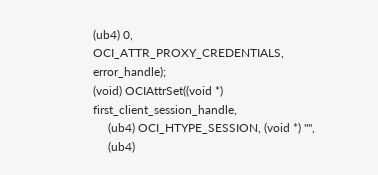(ub4) 0, OCI_ATTR_PROXY_CREDENTIALS, error_handle);
(void) OCIAttrSet((void *) first_client_session_handle,
     (ub4) OCI_HTYPE_SESSION, (void *) "",
     (ub4)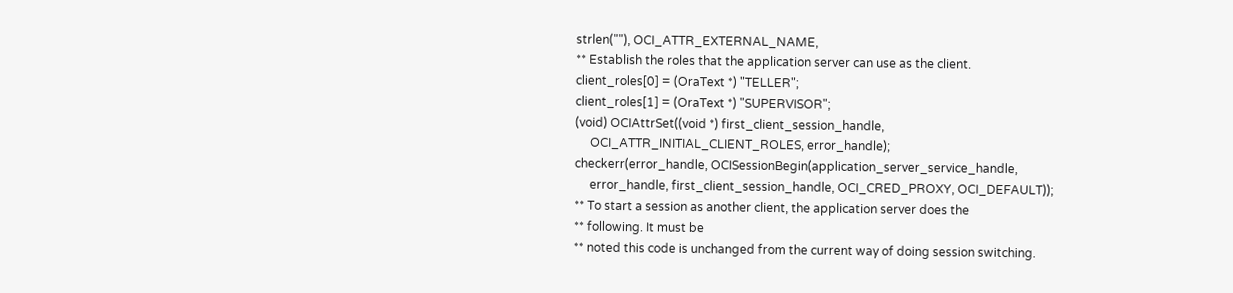strlen(""), OCI_ATTR_EXTERNAL_NAME,
** Establish the roles that the application server can use as the client.
client_roles[0] = (OraText *) "TELLER";
client_roles[1] = (OraText *) "SUPERVISOR";
(void) OCIAttrSet((void *) first_client_session_handle,
     OCI_ATTR_INITIAL_CLIENT_ROLES, error_handle);
checkerr(error_handle, OCISessionBegin(application_server_service_handle,
     error_handle, first_client_session_handle, OCI_CRED_PROXY, OCI_DEFAULT));
** To start a session as another client, the application server does the
** following. It must be
** noted this code is unchanged from the current way of doing session switching.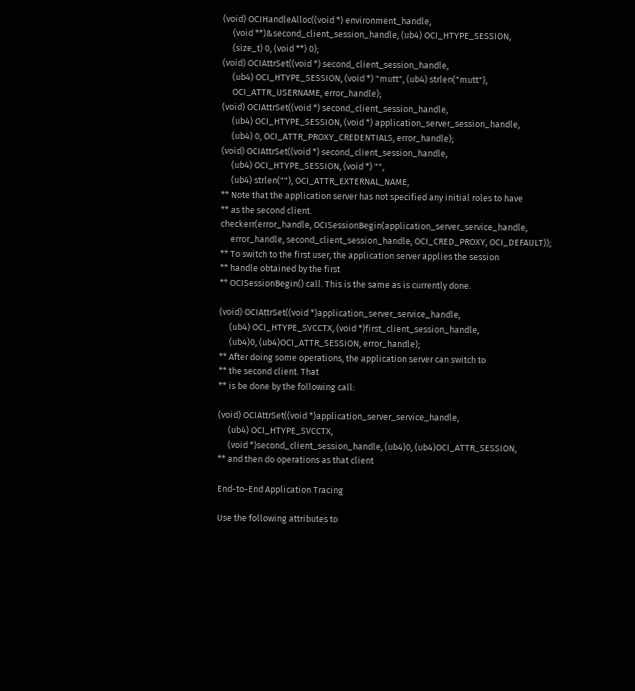(void) OCIHandleAlloc((void *) environment_handle,
     (void **)&second_client_session_handle, (ub4) OCI_HTYPE_SESSION,
     (size_t) 0, (void **) 0);
(void) OCIAttrSet((void *) second_client_session_handle,
     (ub4) OCI_HTYPE_SESSION, (void *) "mutt", (ub4) strlen("mutt"),
     OCI_ATTR_USERNAME, error_handle);
(void) OCIAttrSet((void *) second_client_session_handle,
     (ub4) OCI_HTYPE_SESSION, (void *) application_server_session_handle,
     (ub4) 0, OCI_ATTR_PROXY_CREDENTIALS, error_handle);
(void) OCIAttrSet((void *) second_client_session_handle,
     (ub4) OCI_HTYPE_SESSION, (void *) "",
     (ub4) strlen(""), OCI_ATTR_EXTERNAL_NAME,
** Note that the application server has not specified any initial roles to have
** as the second client.
checkerr(error_handle, OCISessionBegin(application_server_service_handle,
     error_handle, second_client_session_handle, OCI_CRED_PROXY, OCI_DEFAULT));
** To switch to the first user, the application server applies the session
** handle obtained by the first
** OCISessionBegin() call. This is the same as is currently done.

(void) OCIAttrSet((void *)application_server_service_handle,
     (ub4) OCI_HTYPE_SVCCTX, (void *)first_client_session_handle,
     (ub4)0, (ub4)OCI_ATTR_SESSION, error_handle);
** After doing some operations, the application server can switch to
** the second client. That
** is be done by the following call:

(void) OCIAttrSet((void *)application_server_service_handle,
     (ub4) OCI_HTYPE_SVCCTX,
     (void *)second_client_session_handle, (ub4)0, (ub4)OCI_ATTR_SESSION,
** and then do operations as that client

End-to-End Application Tracing

Use the following attributes to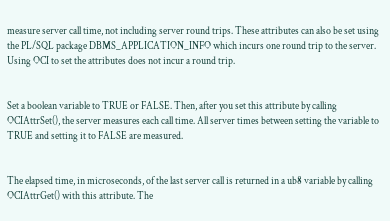measure server call time, not including server round trips. These attributes can also be set using the PL/SQL package DBMS_APPLICATION_INFO which incurs one round trip to the server. Using OCI to set the attributes does not incur a round trip.


Set a boolean variable to TRUE or FALSE. Then, after you set this attribute by calling OCIAttrSet(), the server measures each call time. All server times between setting the variable to TRUE and setting it to FALSE are measured.


The elapsed time, in microseconds, of the last server call is returned in a ub8 variable by calling OCIAttrGet() with this attribute. The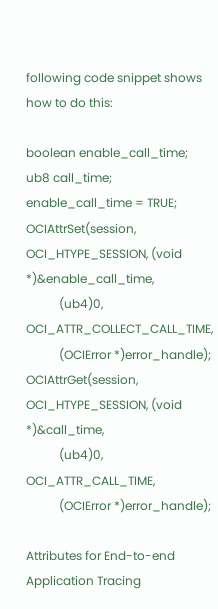following code snippet shows how to do this:

boolean enable_call_time;
ub8 call_time;
enable_call_time = TRUE;
OCIAttrSet(session, OCI_HTYPE_SESSION, (void *)&enable_call_time,
           (ub4)0, OCI_ATTR_COLLECT_CALL_TIME,
           (OCIError *)error_handle);
OCIAttrGet(session, OCI_HTYPE_SESSION, (void *)&call_time,
           (ub4)0, OCI_ATTR_CALL_TIME,
           (OCIError *)error_handle);

Attributes for End-to-end Application Tracing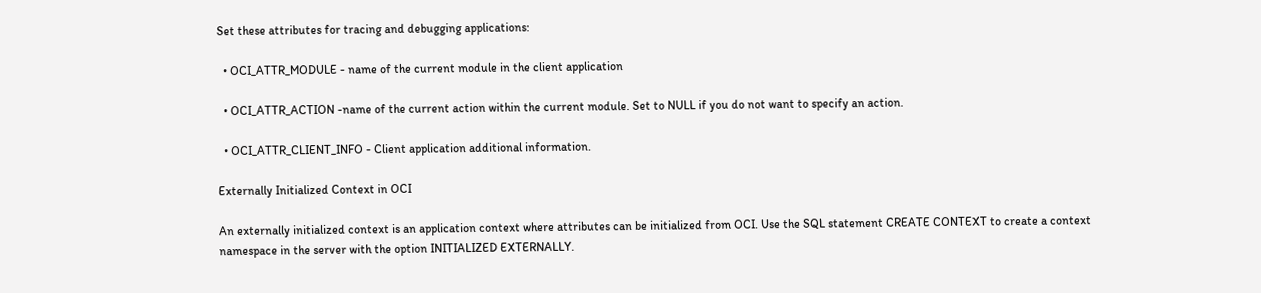Set these attributes for tracing and debugging applications:

  • OCI_ATTR_MODULE - name of the current module in the client application

  • OCI_ATTR_ACTION -name of the current action within the current module. Set to NULL if you do not want to specify an action.

  • OCI_ATTR_CLIENT_INFO - Client application additional information.

Externally Initialized Context in OCI

An externally initialized context is an application context where attributes can be initialized from OCI. Use the SQL statement CREATE CONTEXT to create a context namespace in the server with the option INITIALIZED EXTERNALLY.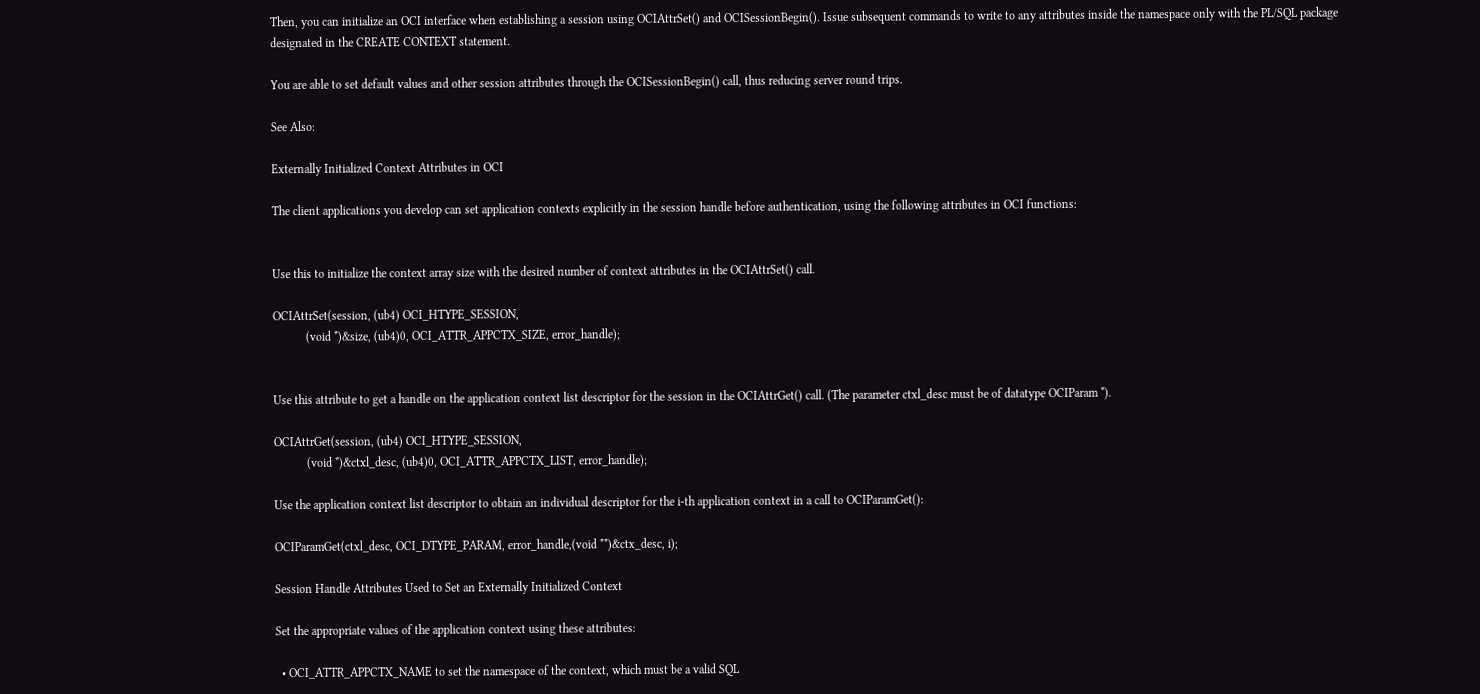Then, you can initialize an OCI interface when establishing a session using OCIAttrSet() and OCISessionBegin(). Issue subsequent commands to write to any attributes inside the namespace only with the PL/SQL package designated in the CREATE CONTEXT statement.

You are able to set default values and other session attributes through the OCISessionBegin() call, thus reducing server round trips.

See Also:

Externally Initialized Context Attributes in OCI

The client applications you develop can set application contexts explicitly in the session handle before authentication, using the following attributes in OCI functions:


Use this to initialize the context array size with the desired number of context attributes in the OCIAttrSet() call.

OCIAttrSet(session, (ub4) OCI_HTYPE_SESSION,
           (void *)&size, (ub4)0, OCI_ATTR_APPCTX_SIZE, error_handle);


Use this attribute to get a handle on the application context list descriptor for the session in the OCIAttrGet() call. (The parameter ctxl_desc must be of datatype OCIParam *).

OCIAttrGet(session, (ub4) OCI_HTYPE_SESSION,
           (void *)&ctxl_desc, (ub4)0, OCI_ATTR_APPCTX_LIST, error_handle);

Use the application context list descriptor to obtain an individual descriptor for the i-th application context in a call to OCIParamGet():

OCIParamGet(ctxl_desc, OCI_DTYPE_PARAM, error_handle,(void **)&ctx_desc, i);

Session Handle Attributes Used to Set an Externally Initialized Context

Set the appropriate values of the application context using these attributes:

  • OCI_ATTR_APPCTX_NAME to set the namespace of the context, which must be a valid SQL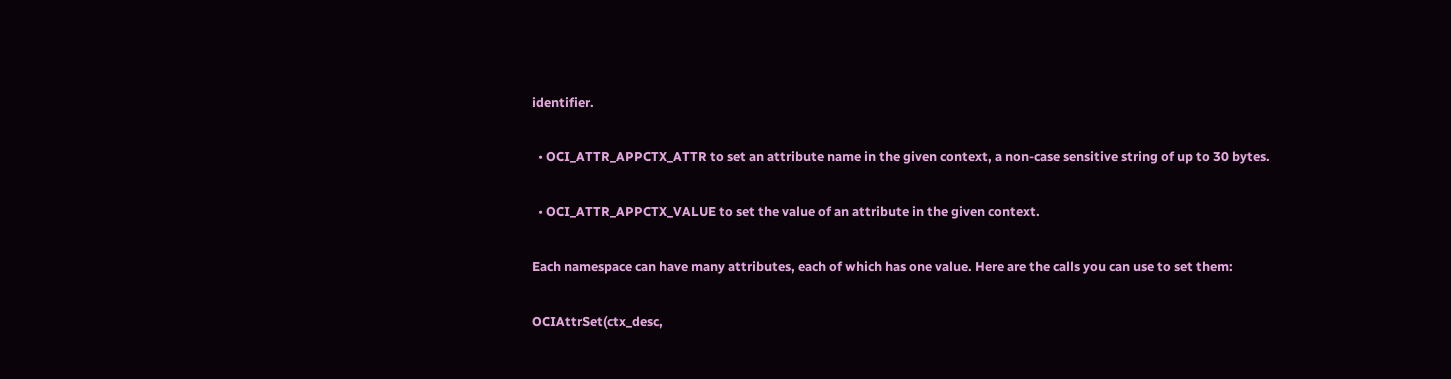identifier.

  • OCI_ATTR_APPCTX_ATTR to set an attribute name in the given context, a non-case sensitive string of up to 30 bytes.

  • OCI_ATTR_APPCTX_VALUE to set the value of an attribute in the given context.

Each namespace can have many attributes, each of which has one value. Here are the calls you can use to set them:

OCIAttrSet(ctx_desc,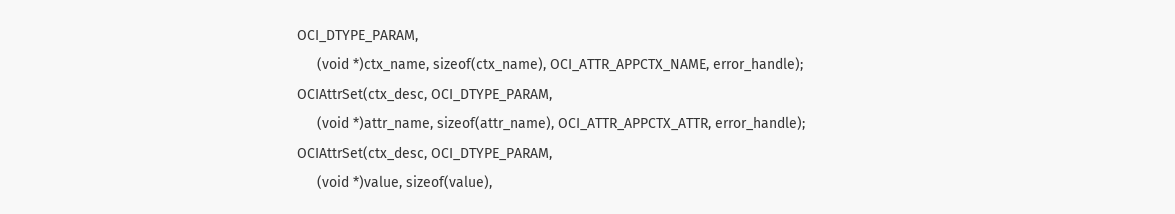OCI_DTYPE_PARAM,
     (void *)ctx_name, sizeof(ctx_name), OCI_ATTR_APPCTX_NAME, error_handle);
OCIAttrSet(ctx_desc, OCI_DTYPE_PARAM,
     (void *)attr_name, sizeof(attr_name), OCI_ATTR_APPCTX_ATTR, error_handle);
OCIAttrSet(ctx_desc, OCI_DTYPE_PARAM,
     (void *)value, sizeof(value),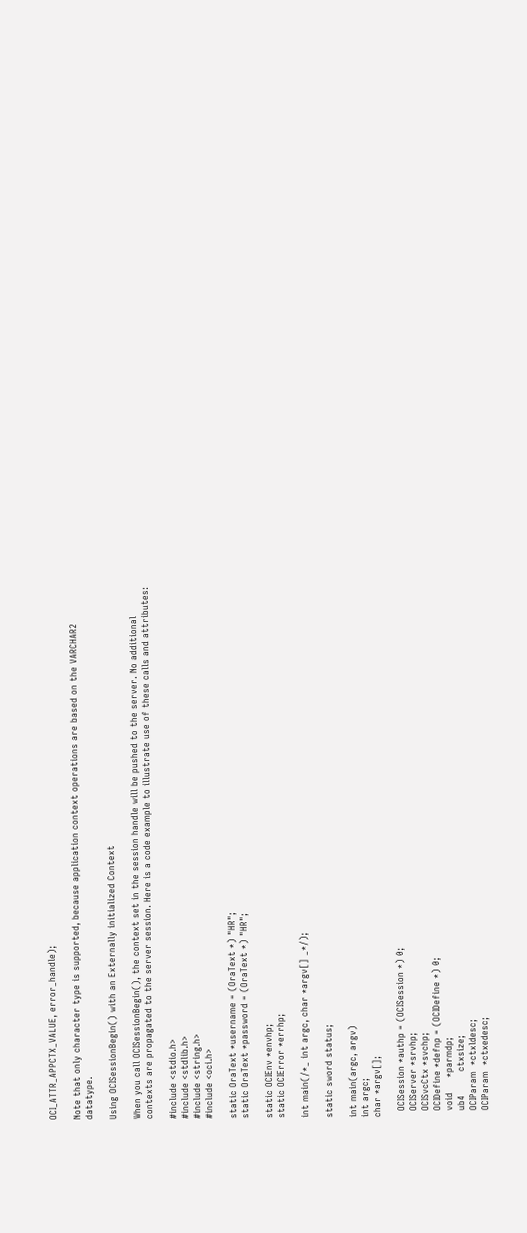OCI_ATTR_APPCTX_VALUE, error_handle);

Note that only character type is supported, because application context operations are based on the VARCHAR2 datatype.

Using OCISessionBegin() with an Externally initialized Context

When you call OCISessionBegin(), the context set in the session handle will be pushed to the server. No additional contexts are propagated to the server session. Here is a code example to illustrate use of these calls and attributes:

#include <stdio.h>
#include <stdlib.h>
#include <string.h>
#include <oci.h>

static OraText *username = (OraText *) "HR";
static OraText *password = (OraText *) "HR";

static OCIEnv *envhp;
static OCIError *errhp;

int main(/*_ int argc, char *argv[] _*/);

static sword status;

int main(argc, argv)
int argc;
char *argv[];

  OCISession *authp = (OCISession *) 0;
  OCIServer *srvhp;
  OCISvcCtx *svchp;
  OCIDefine *defnp = (OCIDefine *) 0;
  void     *parmdp;
  ub4        ctxsize;
  OCIParam  *ctxldesc;
  OCIParam  *ctxedesc;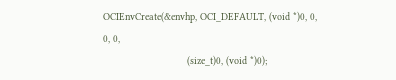OCIEnvCreate(&envhp, OCI_DEFAULT, (void *)0, 0, 0, 0,
                            (size_t)0, (void *)0);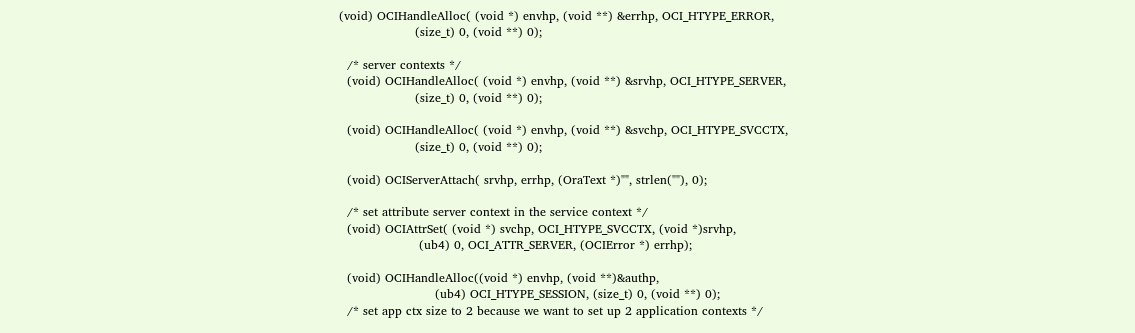(void) OCIHandleAlloc( (void *) envhp, (void **) &errhp, OCI_HTYPE_ERROR,
                   (size_t) 0, (void **) 0);

  /* server contexts */
  (void) OCIHandleAlloc( (void *) envhp, (void **) &srvhp, OCI_HTYPE_SERVER,
                   (size_t) 0, (void **) 0);

  (void) OCIHandleAlloc( (void *) envhp, (void **) &svchp, OCI_HTYPE_SVCCTX,
                   (size_t) 0, (void **) 0);

  (void) OCIServerAttach( srvhp, errhp, (OraText *)"", strlen(""), 0);

  /* set attribute server context in the service context */
  (void) OCIAttrSet( (void *) svchp, OCI_HTYPE_SVCCTX, (void *)srvhp,
                    (ub4) 0, OCI_ATTR_SERVER, (OCIError *) errhp);

  (void) OCIHandleAlloc((void *) envhp, (void **)&authp,
                        (ub4) OCI_HTYPE_SESSION, (size_t) 0, (void **) 0);
  /* set app ctx size to 2 because we want to set up 2 application contexts */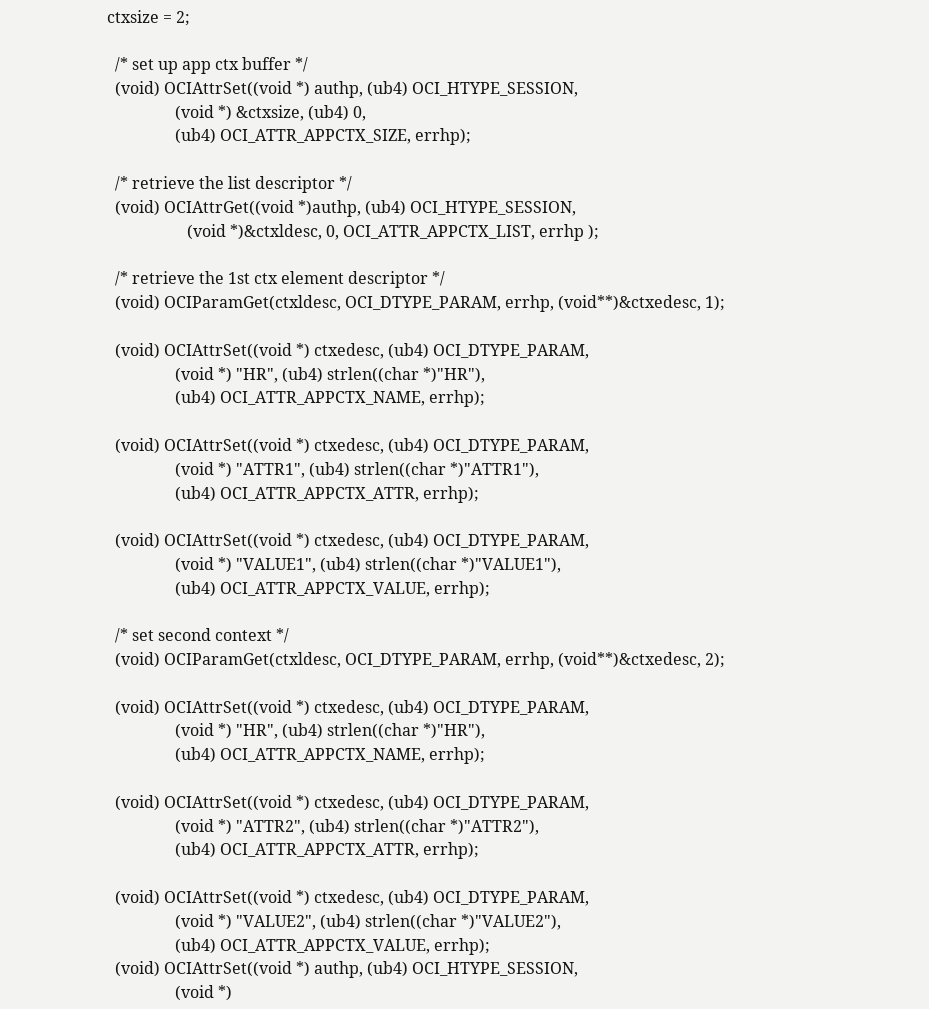ctxsize = 2;

  /* set up app ctx buffer */
  (void) OCIAttrSet((void *) authp, (ub4) OCI_HTYPE_SESSION,
                 (void *) &ctxsize, (ub4) 0,
                 (ub4) OCI_ATTR_APPCTX_SIZE, errhp);

  /* retrieve the list descriptor */
  (void) OCIAttrGet((void *)authp, (ub4) OCI_HTYPE_SESSION,
                    (void *)&ctxldesc, 0, OCI_ATTR_APPCTX_LIST, errhp );

  /* retrieve the 1st ctx element descriptor */
  (void) OCIParamGet(ctxldesc, OCI_DTYPE_PARAM, errhp, (void**)&ctxedesc, 1);

  (void) OCIAttrSet((void *) ctxedesc, (ub4) OCI_DTYPE_PARAM,
                 (void *) "HR", (ub4) strlen((char *)"HR"),
                 (ub4) OCI_ATTR_APPCTX_NAME, errhp);

  (void) OCIAttrSet((void *) ctxedesc, (ub4) OCI_DTYPE_PARAM,
                 (void *) "ATTR1", (ub4) strlen((char *)"ATTR1"),
                 (ub4) OCI_ATTR_APPCTX_ATTR, errhp);

  (void) OCIAttrSet((void *) ctxedesc, (ub4) OCI_DTYPE_PARAM,
                 (void *) "VALUE1", (ub4) strlen((char *)"VALUE1"),
                 (ub4) OCI_ATTR_APPCTX_VALUE, errhp);

  /* set second context */
  (void) OCIParamGet(ctxldesc, OCI_DTYPE_PARAM, errhp, (void**)&ctxedesc, 2);

  (void) OCIAttrSet((void *) ctxedesc, (ub4) OCI_DTYPE_PARAM,
                 (void *) "HR", (ub4) strlen((char *)"HR"),
                 (ub4) OCI_ATTR_APPCTX_NAME, errhp);

  (void) OCIAttrSet((void *) ctxedesc, (ub4) OCI_DTYPE_PARAM,
                 (void *) "ATTR2", (ub4) strlen((char *)"ATTR2"),
                 (ub4) OCI_ATTR_APPCTX_ATTR, errhp);

  (void) OCIAttrSet((void *) ctxedesc, (ub4) OCI_DTYPE_PARAM,
                 (void *) "VALUE2", (ub4) strlen((char *)"VALUE2"),
                 (ub4) OCI_ATTR_APPCTX_VALUE, errhp);
  (void) OCIAttrSet((void *) authp, (ub4) OCI_HTYPE_SESSION,
                 (void *)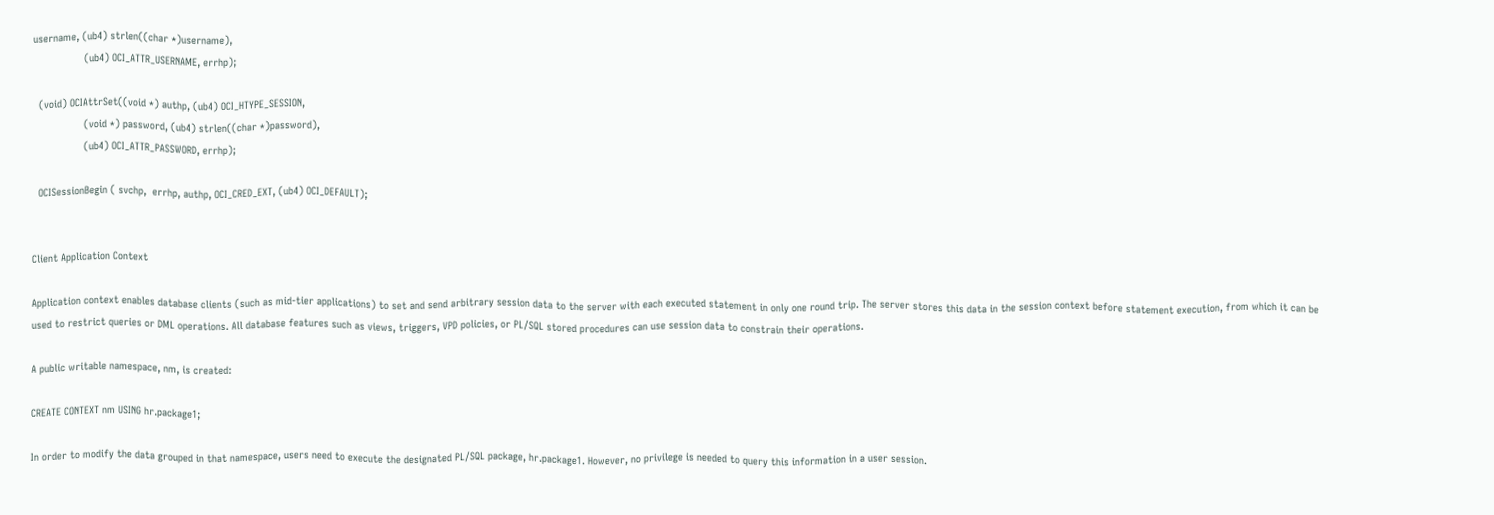username, (ub4) strlen((char *)username),
                 (ub4) OCI_ATTR_USERNAME, errhp);

  (void) OCIAttrSet((void *) authp, (ub4) OCI_HTYPE_SESSION,
                 (void *) password, (ub4) strlen((char *)password),
                 (ub4) OCI_ATTR_PASSWORD, errhp);

  OCISessionBegin ( svchp,  errhp, authp, OCI_CRED_EXT, (ub4) OCI_DEFAULT);


Client Application Context

Application context enables database clients (such as mid-tier applications) to set and send arbitrary session data to the server with each executed statement in only one round trip. The server stores this data in the session context before statement execution, from which it can be used to restrict queries or DML operations. All database features such as views, triggers, VPD policies, or PL/SQL stored procedures can use session data to constrain their operations.

A public writable namespace, nm, is created:

CREATE CONTEXT nm USING hr.package1;

In order to modify the data grouped in that namespace, users need to execute the designated PL/SQL package, hr.package1. However, no privilege is needed to query this information in a user session.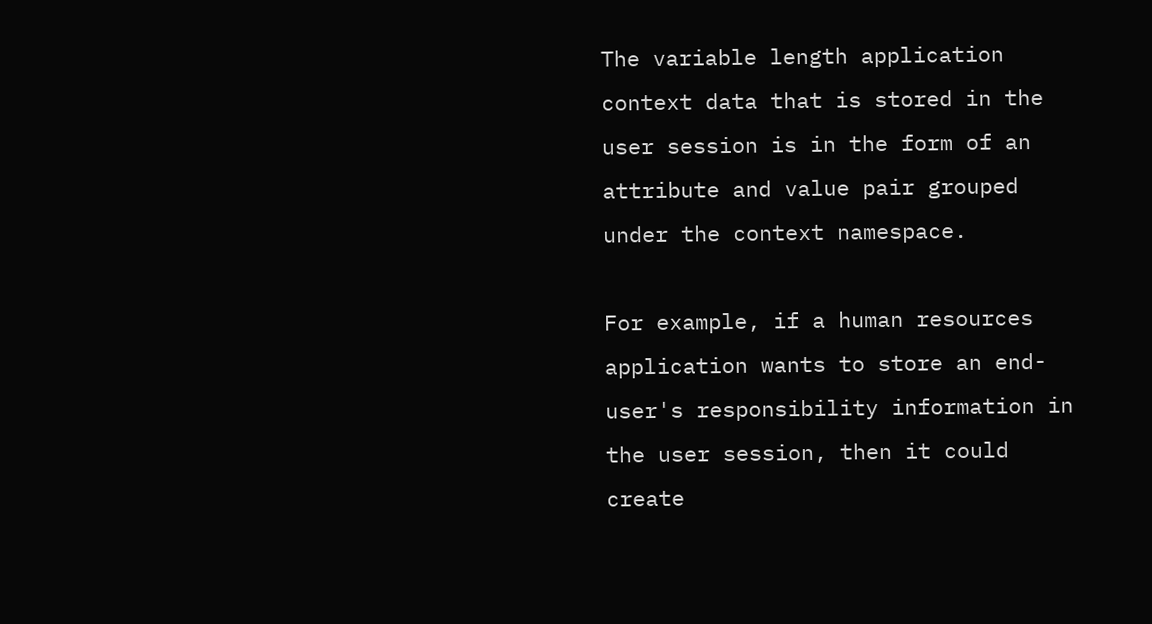The variable length application context data that is stored in the user session is in the form of an attribute and value pair grouped under the context namespace.

For example, if a human resources application wants to store an end-user's responsibility information in the user session, then it could create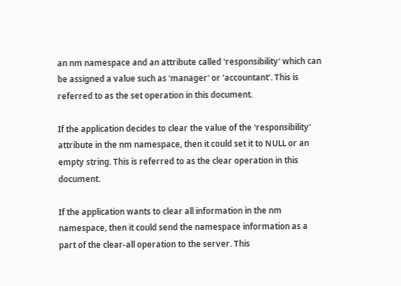an nm namespace and an attribute called 'responsibility' which can be assigned a value such as 'manager' or 'accountant'. This is referred to as the set operation in this document.

If the application decides to clear the value of the 'responsibility' attribute in the nm namespace, then it could set it to NULL or an empty string. This is referred to as the clear operation in this document.

If the application wants to clear all information in the nm namespace, then it could send the namespace information as a part of the clear-all operation to the server. This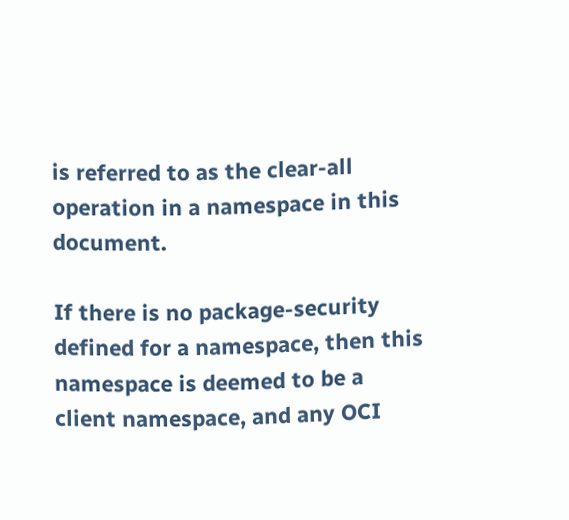is referred to as the clear-all operation in a namespace in this document.

If there is no package-security defined for a namespace, then this namespace is deemed to be a client namespace, and any OCI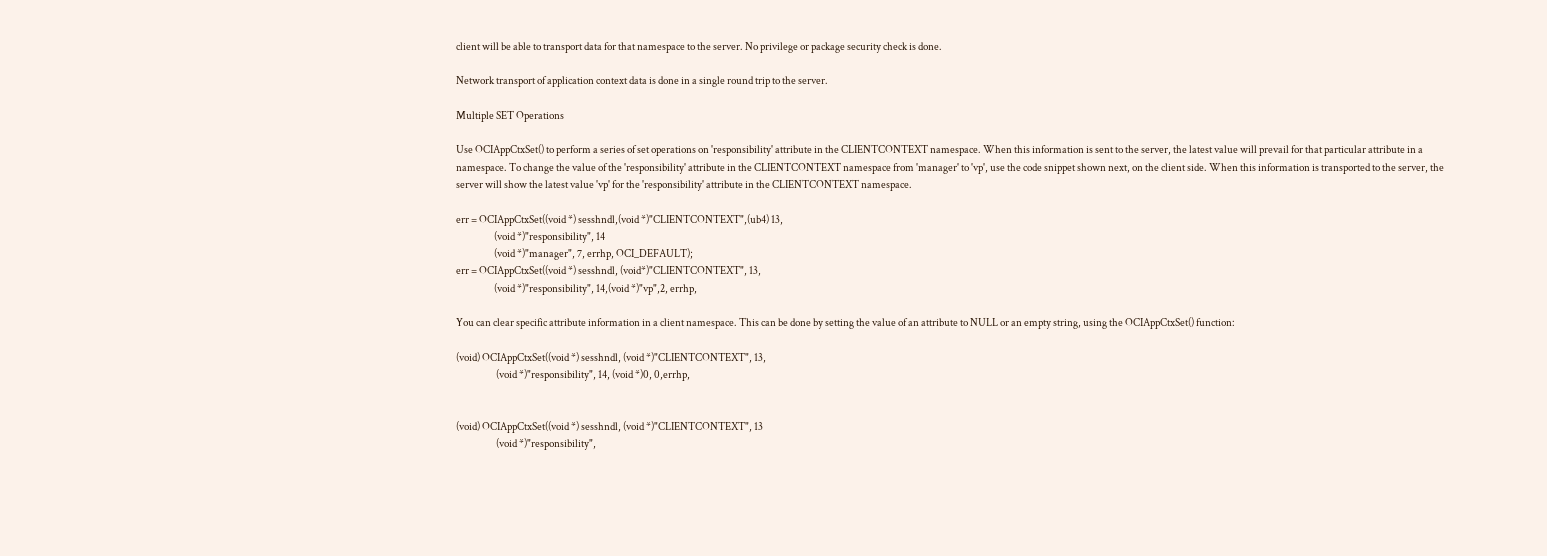client will be able to transport data for that namespace to the server. No privilege or package security check is done.

Network transport of application context data is done in a single round trip to the server.

Multiple SET Operations

Use OCIAppCtxSet() to perform a series of set operations on 'responsibility' attribute in the CLIENTCONTEXT namespace. When this information is sent to the server, the latest value will prevail for that particular attribute in a namespace. To change the value of the 'responsibility' attribute in the CLIENTCONTEXT namespace from 'manager' to 'vp', use the code snippet shown next, on the client side. When this information is transported to the server, the server will show the latest value 'vp' for the 'responsibility' attribute in the CLIENTCONTEXT namespace.

err = OCIAppCtxSet((void *) sesshndl,(void *)"CLIENTCONTEXT",(ub4) 13,
                   (void *)"responsibility", 14
                   (void *)"manager", 7, errhp, OCI_DEFAULT);
err = OCIAppCtxSet((void *) sesshndl, (void*)"CLIENTCONTEXT", 13,
                   (void *)"responsibility", 14,(void *)"vp",2, errhp,

You can clear specific attribute information in a client namespace. This can be done by setting the value of an attribute to NULL or an empty string, using the OCIAppCtxSet() function:

(void) OCIAppCtxSet((void *) sesshndl, (void *)"CLIENTCONTEXT", 13,
                    (void *)"responsibility", 14, (void *)0, 0,errhp,


(void) OCIAppCtxSet((void *) sesshndl, (void *)"CLIENTCONTEXT", 13
                    (void *)"responsibility",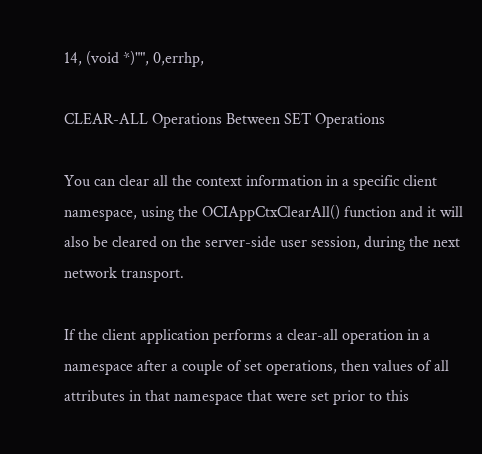14, (void *)"", 0,errhp,

CLEAR-ALL Operations Between SET Operations

You can clear all the context information in a specific client namespace, using the OCIAppCtxClearAll() function and it will also be cleared on the server-side user session, during the next network transport.

If the client application performs a clear-all operation in a namespace after a couple of set operations, then values of all attributes in that namespace that were set prior to this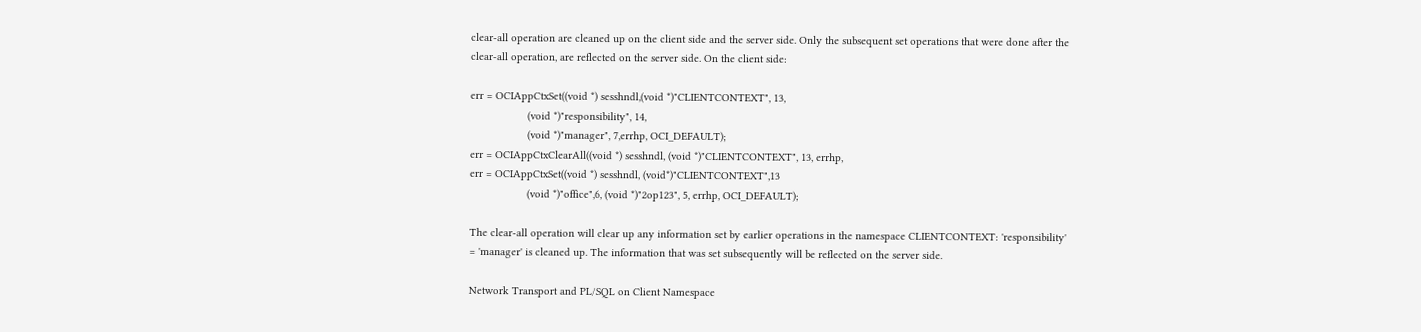clear-all operation are cleaned up on the client side and the server side. Only the subsequent set operations that were done after the clear-all operation, are reflected on the server side. On the client side:

err = OCIAppCtxSet((void *) sesshndl,(void *)"CLIENTCONTEXT", 13,
                   (void *)"responsibility", 14,
                   (void *)"manager", 7,errhp, OCI_DEFAULT);
err = OCIAppCtxClearAll((void *) sesshndl, (void *)"CLIENTCONTEXT", 13, errhp,
err = OCIAppCtxSet((void *) sesshndl, (void*)"CLIENTCONTEXT",13
                   (void *)"office",6, (void *)"2op123", 5, errhp, OCI_DEFAULT);

The clear-all operation will clear up any information set by earlier operations in the namespace CLIENTCONTEXT: 'responsibility' = 'manager' is cleaned up. The information that was set subsequently will be reflected on the server side.

Network Transport and PL/SQL on Client Namespace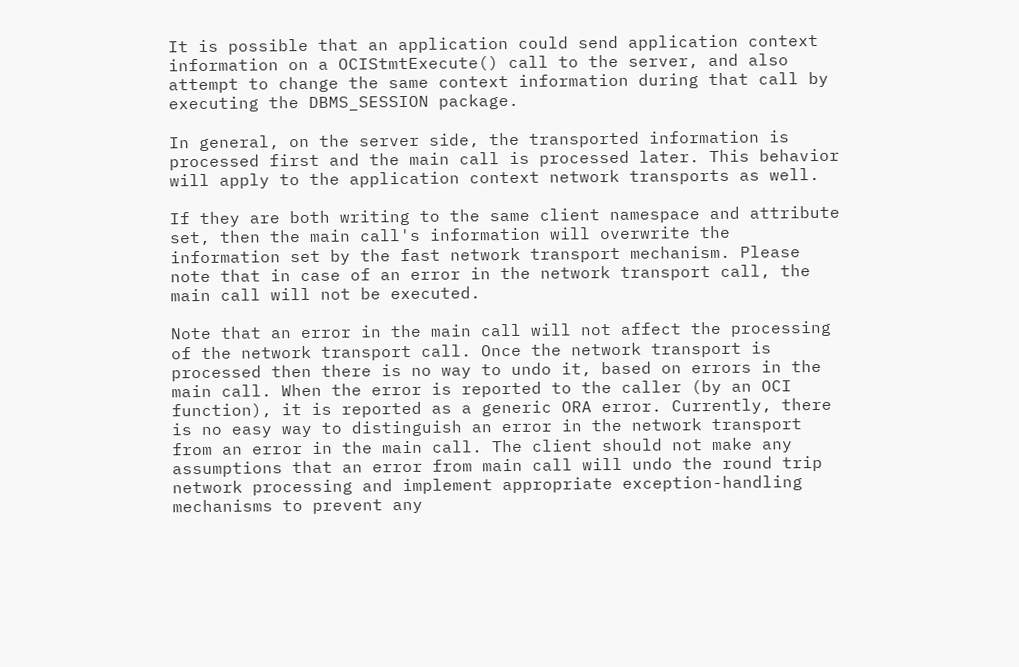It is possible that an application could send application context information on a OCIStmtExecute() call to the server, and also attempt to change the same context information during that call by executing the DBMS_SESSION package.

In general, on the server side, the transported information is processed first and the main call is processed later. This behavior will apply to the application context network transports as well.

If they are both writing to the same client namespace and attribute set, then the main call's information will overwrite the information set by the fast network transport mechanism. Please note that in case of an error in the network transport call, the main call will not be executed.

Note that an error in the main call will not affect the processing of the network transport call. Once the network transport is processed then there is no way to undo it, based on errors in the main call. When the error is reported to the caller (by an OCI function), it is reported as a generic ORA error. Currently, there is no easy way to distinguish an error in the network transport from an error in the main call. The client should not make any assumptions that an error from main call will undo the round trip network processing and implement appropriate exception-handling mechanisms to prevent any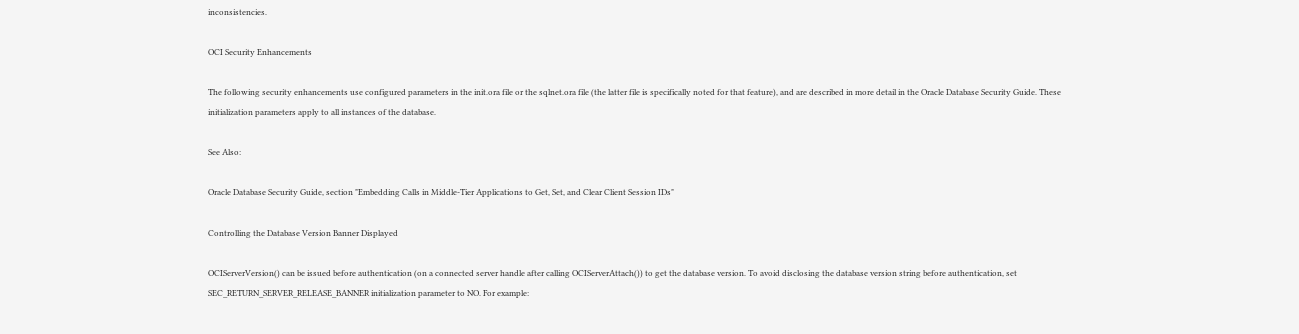inconsistencies.

OCI Security Enhancements

The following security enhancements use configured parameters in the init.ora file or the sqlnet.ora file (the latter file is specifically noted for that feature), and are described in more detail in the Oracle Database Security Guide. These initialization parameters apply to all instances of the database.

See Also:

Oracle Database Security Guide, section "Embedding Calls in Middle-Tier Applications to Get, Set, and Clear Client Session IDs"

Controlling the Database Version Banner Displayed

OCIServerVersion() can be issued before authentication (on a connected server handle after calling OCIServerAttach()) to get the database version. To avoid disclosing the database version string before authentication, set SEC_RETURN_SERVER_RELEASE_BANNER initialization parameter to NO. For example: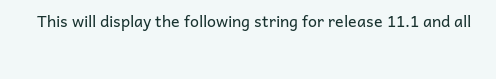This will display the following string for release 11.1 and all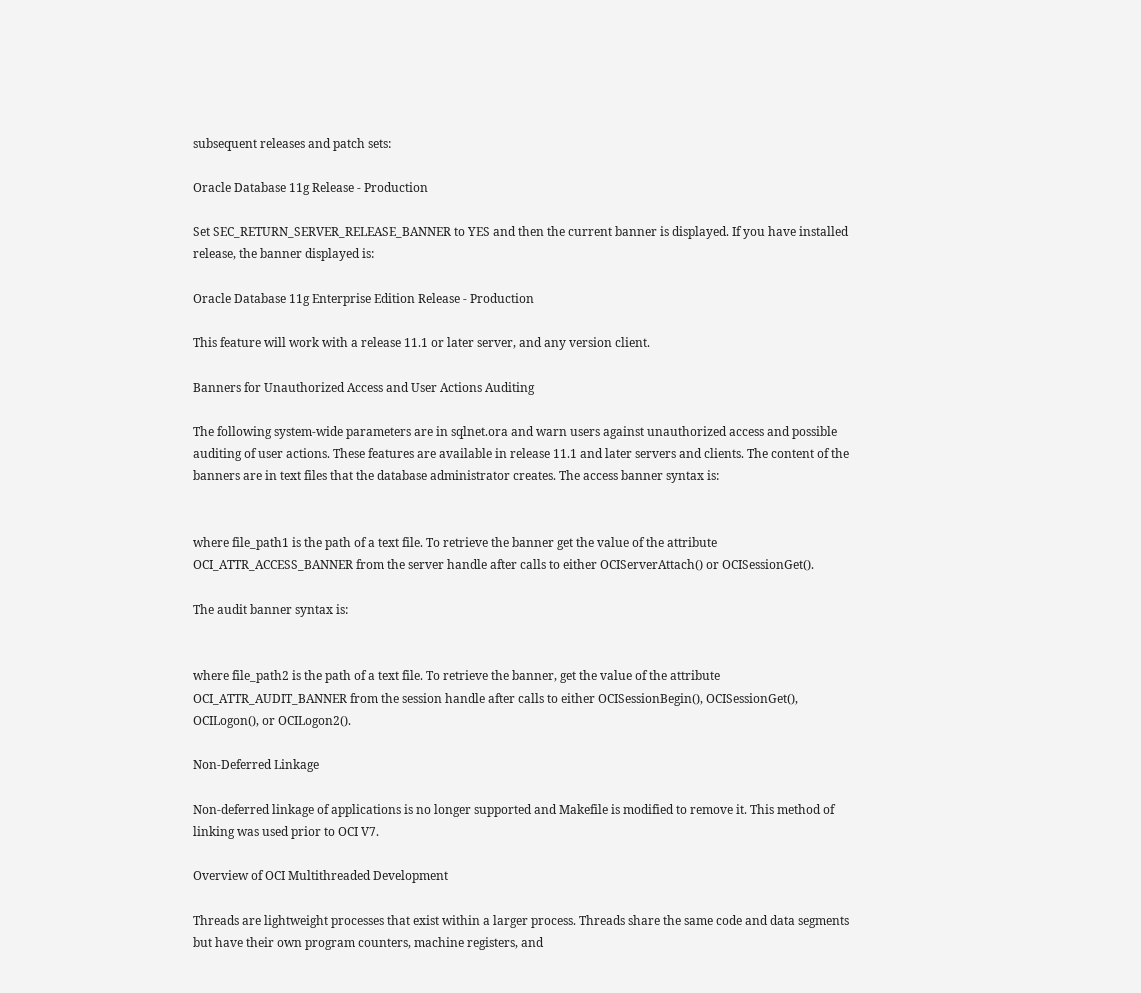subsequent releases and patch sets:

Oracle Database 11g Release - Production

Set SEC_RETURN_SERVER_RELEASE_BANNER to YES and then the current banner is displayed. If you have installed release, the banner displayed is:

Oracle Database 11g Enterprise Edition Release - Production

This feature will work with a release 11.1 or later server, and any version client.

Banners for Unauthorized Access and User Actions Auditing

The following system-wide parameters are in sqlnet.ora and warn users against unauthorized access and possible auditing of user actions. These features are available in release 11.1 and later servers and clients. The content of the banners are in text files that the database administrator creates. The access banner syntax is:


where file_path1 is the path of a text file. To retrieve the banner get the value of the attribute OCI_ATTR_ACCESS_BANNER from the server handle after calls to either OCIServerAttach() or OCISessionGet().

The audit banner syntax is:


where file_path2 is the path of a text file. To retrieve the banner, get the value of the attribute OCI_ATTR_AUDIT_BANNER from the session handle after calls to either OCISessionBegin(), OCISessionGet(), OCILogon(), or OCILogon2().

Non-Deferred Linkage

Non-deferred linkage of applications is no longer supported and Makefile is modified to remove it. This method of linking was used prior to OCI V7.

Overview of OCI Multithreaded Development

Threads are lightweight processes that exist within a larger process. Threads share the same code and data segments but have their own program counters, machine registers, and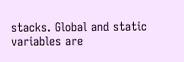stacks. Global and static variables are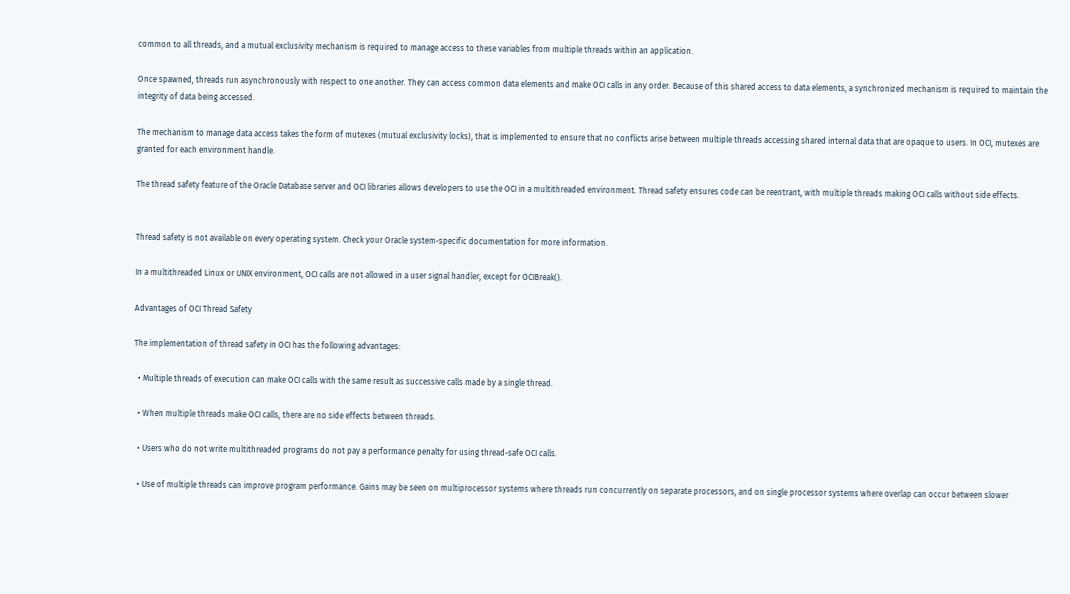common to all threads, and a mutual exclusivity mechanism is required to manage access to these variables from multiple threads within an application.

Once spawned, threads run asynchronously with respect to one another. They can access common data elements and make OCI calls in any order. Because of this shared access to data elements, a synchronized mechanism is required to maintain the integrity of data being accessed.

The mechanism to manage data access takes the form of mutexes (mutual exclusivity locks), that is implemented to ensure that no conflicts arise between multiple threads accessing shared internal data that are opaque to users. In OCI, mutexes are granted for each environment handle.

The thread safety feature of the Oracle Database server and OCI libraries allows developers to use the OCI in a multithreaded environment. Thread safety ensures code can be reentrant, with multiple threads making OCI calls without side effects.


Thread safety is not available on every operating system. Check your Oracle system-specific documentation for more information.

In a multithreaded Linux or UNIX environment, OCI calls are not allowed in a user signal handler, except for OCIBreak().

Advantages of OCI Thread Safety

The implementation of thread safety in OCI has the following advantages:

  • Multiple threads of execution can make OCI calls with the same result as successive calls made by a single thread.

  • When multiple threads make OCI calls, there are no side effects between threads.

  • Users who do not write multithreaded programs do not pay a performance penalty for using thread-safe OCI calls.

  • Use of multiple threads can improve program performance. Gains may be seen on multiprocessor systems where threads run concurrently on separate processors, and on single processor systems where overlap can occur between slower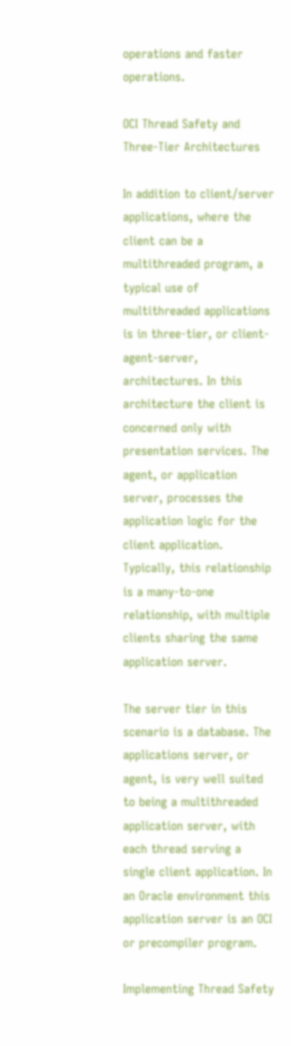operations and faster operations.

OCI Thread Safety and Three-Tier Architectures

In addition to client/server applications, where the client can be a multithreaded program, a typical use of multithreaded applications is in three-tier, or client-agent-server, architectures. In this architecture the client is concerned only with presentation services. The agent, or application server, processes the application logic for the client application. Typically, this relationship is a many-to-one relationship, with multiple clients sharing the same application server.

The server tier in this scenario is a database. The applications server, or agent, is very well suited to being a multithreaded application server, with each thread serving a single client application. In an Oracle environment this application server is an OCI or precompiler program.

Implementing Thread Safety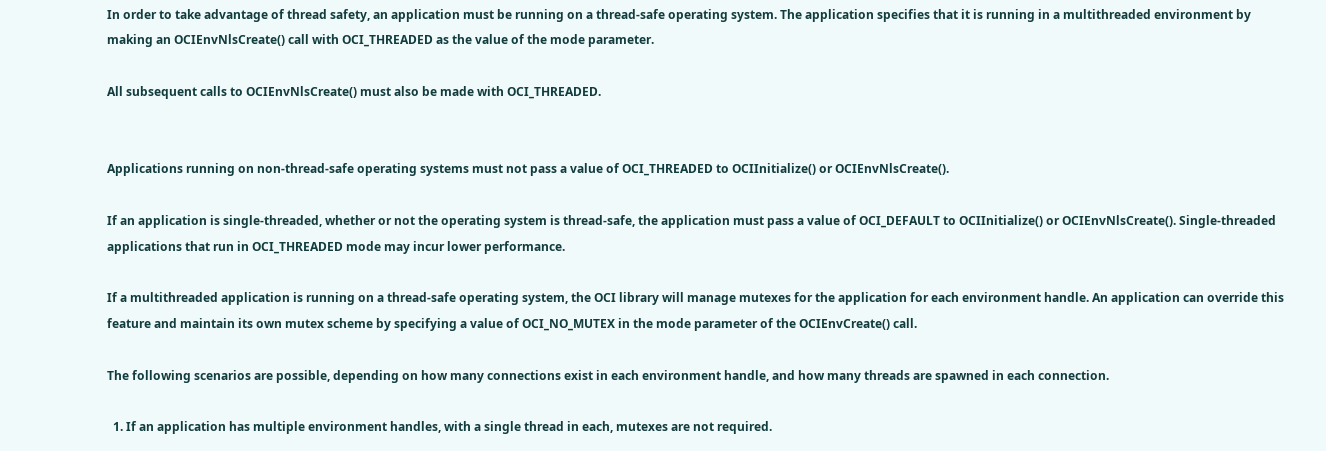In order to take advantage of thread safety, an application must be running on a thread-safe operating system. The application specifies that it is running in a multithreaded environment by making an OCIEnvNlsCreate() call with OCI_THREADED as the value of the mode parameter.

All subsequent calls to OCIEnvNlsCreate() must also be made with OCI_THREADED.


Applications running on non-thread-safe operating systems must not pass a value of OCI_THREADED to OCIInitialize() or OCIEnvNlsCreate().

If an application is single-threaded, whether or not the operating system is thread-safe, the application must pass a value of OCI_DEFAULT to OCIInitialize() or OCIEnvNlsCreate(). Single-threaded applications that run in OCI_THREADED mode may incur lower performance.

If a multithreaded application is running on a thread-safe operating system, the OCI library will manage mutexes for the application for each environment handle. An application can override this feature and maintain its own mutex scheme by specifying a value of OCI_NO_MUTEX in the mode parameter of the OCIEnvCreate() call.

The following scenarios are possible, depending on how many connections exist in each environment handle, and how many threads are spawned in each connection.

  1. If an application has multiple environment handles, with a single thread in each, mutexes are not required.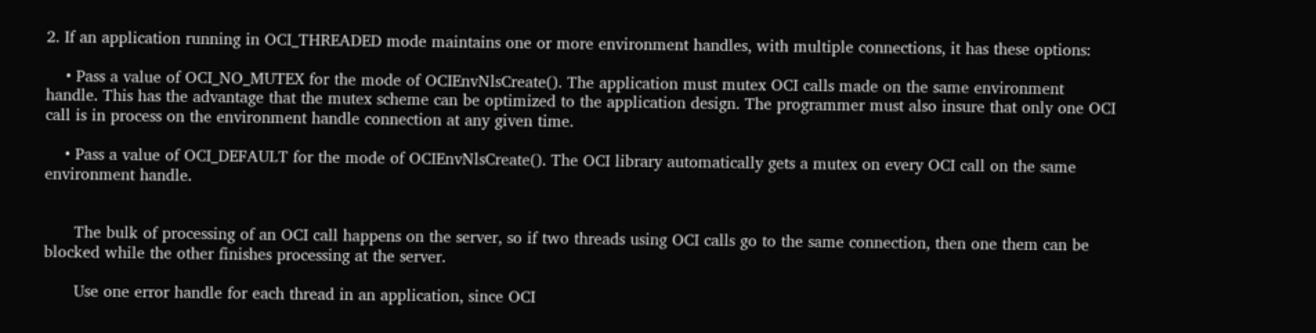2. If an application running in OCI_THREADED mode maintains one or more environment handles, with multiple connections, it has these options:

    • Pass a value of OCI_NO_MUTEX for the mode of OCIEnvNlsCreate(). The application must mutex OCI calls made on the same environment handle. This has the advantage that the mutex scheme can be optimized to the application design. The programmer must also insure that only one OCI call is in process on the environment handle connection at any given time.

    • Pass a value of OCI_DEFAULT for the mode of OCIEnvNlsCreate(). The OCI library automatically gets a mutex on every OCI call on the same environment handle.


      The bulk of processing of an OCI call happens on the server, so if two threads using OCI calls go to the same connection, then one them can be blocked while the other finishes processing at the server.

      Use one error handle for each thread in an application, since OCI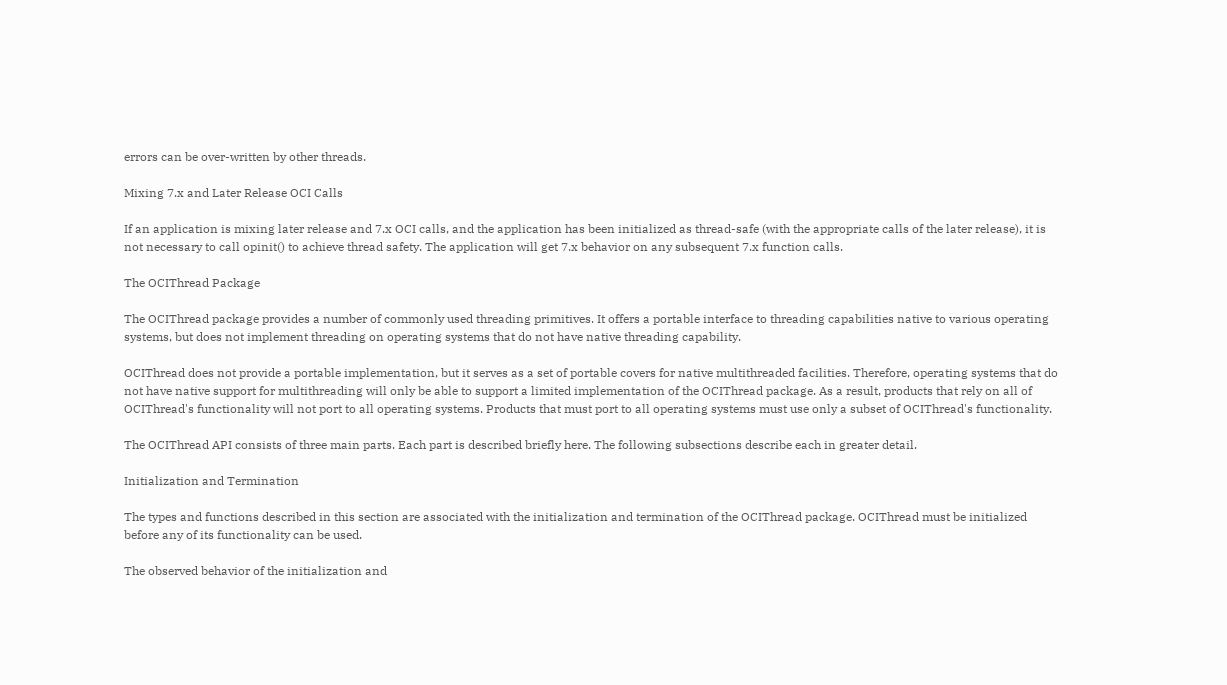errors can be over-written by other threads.

Mixing 7.x and Later Release OCI Calls

If an application is mixing later release and 7.x OCI calls, and the application has been initialized as thread-safe (with the appropriate calls of the later release), it is not necessary to call opinit() to achieve thread safety. The application will get 7.x behavior on any subsequent 7.x function calls.

The OCIThread Package

The OCIThread package provides a number of commonly used threading primitives. It offers a portable interface to threading capabilities native to various operating systems, but does not implement threading on operating systems that do not have native threading capability.

OCIThread does not provide a portable implementation, but it serves as a set of portable covers for native multithreaded facilities. Therefore, operating systems that do not have native support for multithreading will only be able to support a limited implementation of the OCIThread package. As a result, products that rely on all of OCIThread's functionality will not port to all operating systems. Products that must port to all operating systems must use only a subset of OCIThread's functionality.

The OCIThread API consists of three main parts. Each part is described briefly here. The following subsections describe each in greater detail.

Initialization and Termination

The types and functions described in this section are associated with the initialization and termination of the OCIThread package. OCIThread must be initialized before any of its functionality can be used.

The observed behavior of the initialization and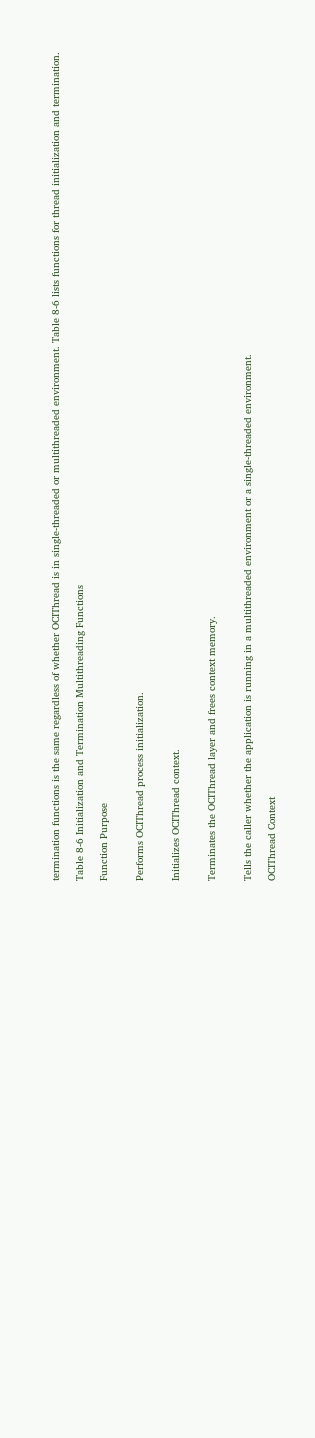termination functions is the same regardless of whether OCIThread is in single-threaded or multithreaded environment. Table 8-6 lists functions for thread initialization and termination.

Table 8-6 Initialization and Termination Multithreading Functions

Function Purpose


Performs OCIThread process initialization.


Initializes OCIThread context.


Terminates the OCIThread layer and frees context memory.


Tells the caller whether the application is running in a multithreaded environment or a single-threaded environment.

OCIThread Context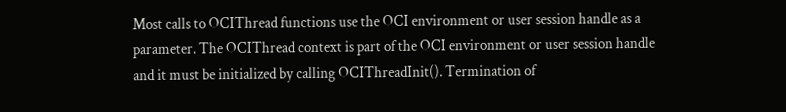Most calls to OCIThread functions use the OCI environment or user session handle as a parameter. The OCIThread context is part of the OCI environment or user session handle and it must be initialized by calling OCIThreadInit(). Termination of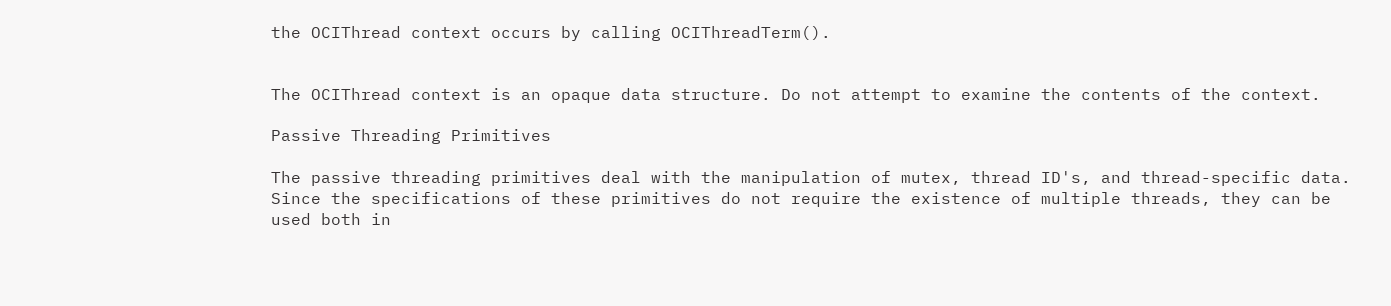the OCIThread context occurs by calling OCIThreadTerm().


The OCIThread context is an opaque data structure. Do not attempt to examine the contents of the context.

Passive Threading Primitives

The passive threading primitives deal with the manipulation of mutex, thread ID's, and thread-specific data. Since the specifications of these primitives do not require the existence of multiple threads, they can be used both in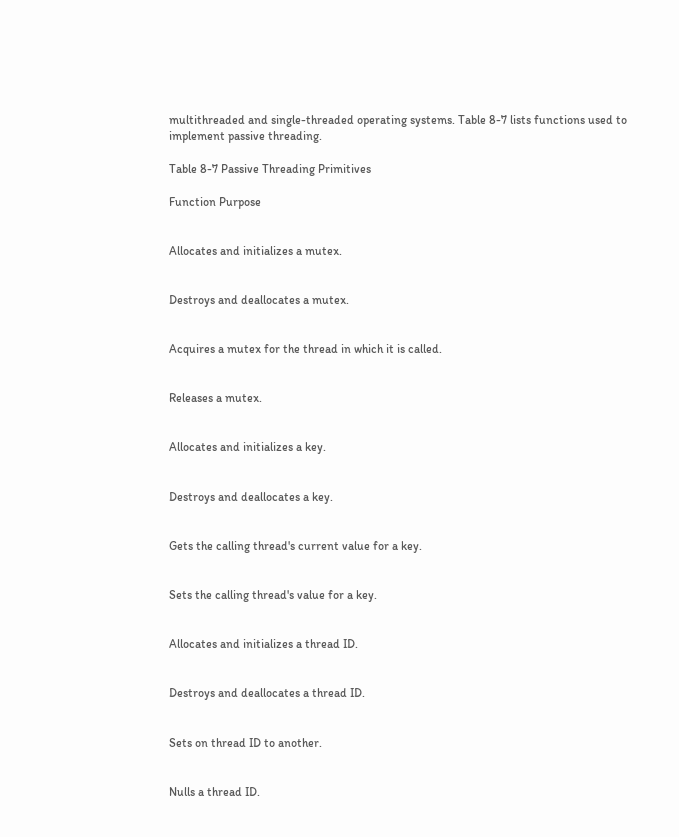multithreaded and single-threaded operating systems. Table 8-7 lists functions used to implement passive threading.

Table 8-7 Passive Threading Primitives

Function Purpose


Allocates and initializes a mutex.


Destroys and deallocates a mutex.


Acquires a mutex for the thread in which it is called.


Releases a mutex.


Allocates and initializes a key.


Destroys and deallocates a key.


Gets the calling thread's current value for a key.


Sets the calling thread's value for a key.


Allocates and initializes a thread ID.


Destroys and deallocates a thread ID.


Sets on thread ID to another.


Nulls a thread ID.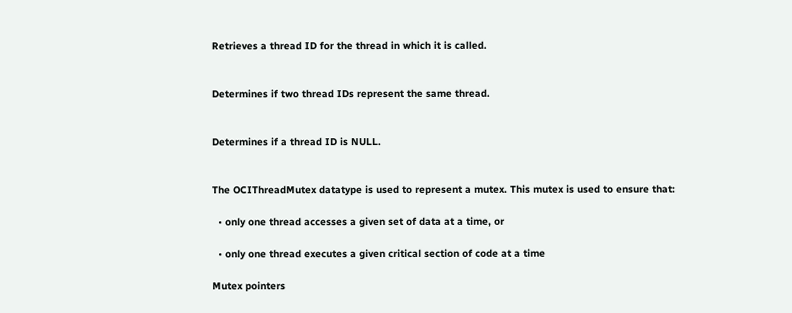Retrieves a thread ID for the thread in which it is called.


Determines if two thread IDs represent the same thread.


Determines if a thread ID is NULL.


The OCIThreadMutex datatype is used to represent a mutex. This mutex is used to ensure that:

  • only one thread accesses a given set of data at a time, or

  • only one thread executes a given critical section of code at a time

Mutex pointers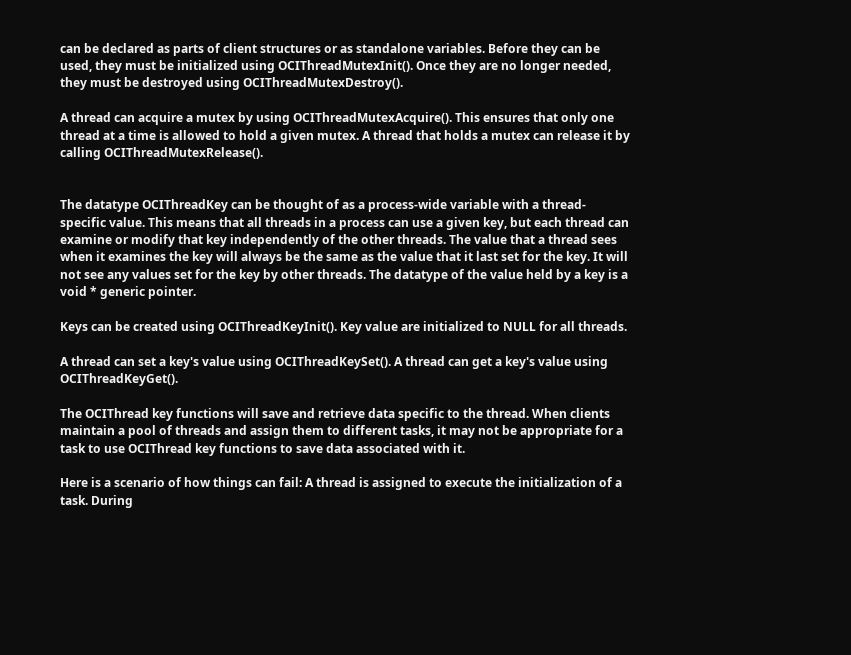can be declared as parts of client structures or as standalone variables. Before they can be used, they must be initialized using OCIThreadMutexInit(). Once they are no longer needed, they must be destroyed using OCIThreadMutexDestroy().

A thread can acquire a mutex by using OCIThreadMutexAcquire(). This ensures that only one thread at a time is allowed to hold a given mutex. A thread that holds a mutex can release it by calling OCIThreadMutexRelease().


The datatype OCIThreadKey can be thought of as a process-wide variable with a thread-specific value. This means that all threads in a process can use a given key, but each thread can examine or modify that key independently of the other threads. The value that a thread sees when it examines the key will always be the same as the value that it last set for the key. It will not see any values set for the key by other threads. The datatype of the value held by a key is a void * generic pointer.

Keys can be created using OCIThreadKeyInit(). Key value are initialized to NULL for all threads.

A thread can set a key's value using OCIThreadKeySet(). A thread can get a key's value using OCIThreadKeyGet().

The OCIThread key functions will save and retrieve data specific to the thread. When clients maintain a pool of threads and assign them to different tasks, it may not be appropriate for a task to use OCIThread key functions to save data associated with it.

Here is a scenario of how things can fail: A thread is assigned to execute the initialization of a task. During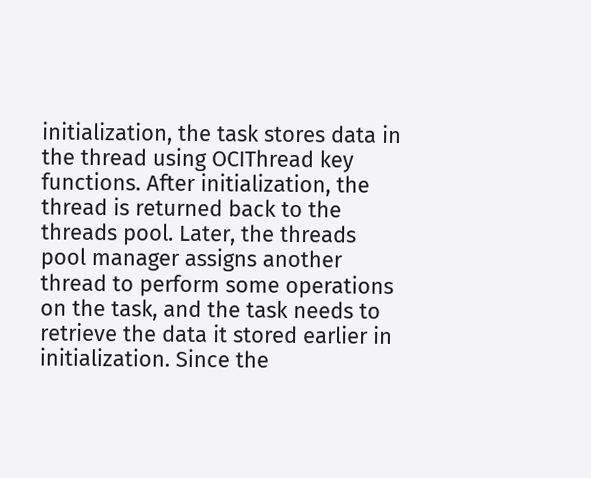initialization, the task stores data in the thread using OCIThread key functions. After initialization, the thread is returned back to the threads pool. Later, the threads pool manager assigns another thread to perform some operations on the task, and the task needs to retrieve the data it stored earlier in initialization. Since the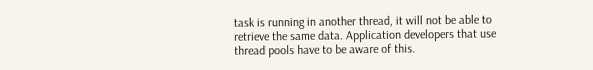task is running in another thread, it will not be able to retrieve the same data. Application developers that use thread pools have to be aware of this.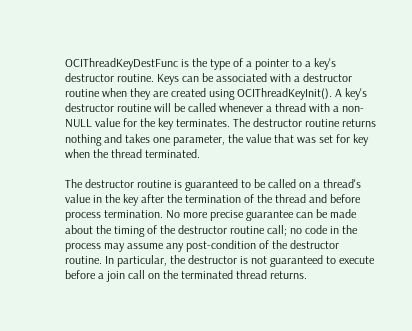OCIThreadKeyDestFunc is the type of a pointer to a key's destructor routine. Keys can be associated with a destructor routine when they are created using OCIThreadKeyInit(). A key's destructor routine will be called whenever a thread with a non-NULL value for the key terminates. The destructor routine returns nothing and takes one parameter, the value that was set for key when the thread terminated.

The destructor routine is guaranteed to be called on a thread's value in the key after the termination of the thread and before process termination. No more precise guarantee can be made about the timing of the destructor routine call; no code in the process may assume any post-condition of the destructor routine. In particular, the destructor is not guaranteed to execute before a join call on the terminated thread returns.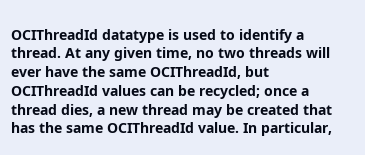OCIThreadId datatype is used to identify a thread. At any given time, no two threads will ever have the same OCIThreadId, but OCIThreadId values can be recycled; once a thread dies, a new thread may be created that has the same OCIThreadId value. In particular,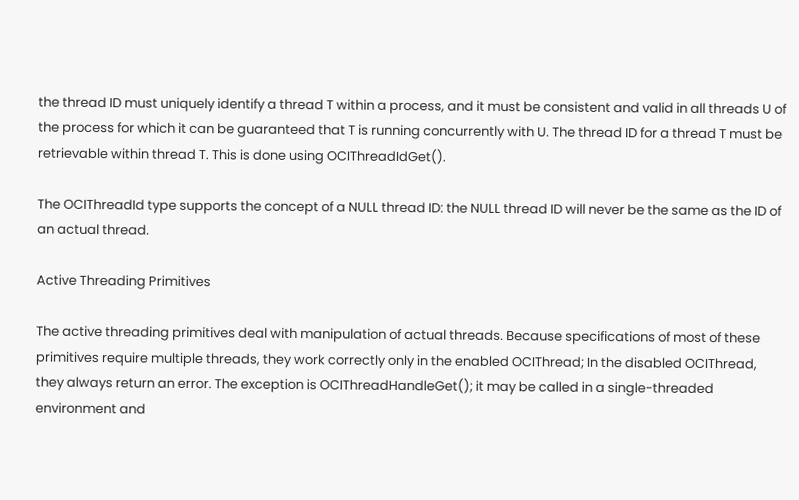the thread ID must uniquely identify a thread T within a process, and it must be consistent and valid in all threads U of the process for which it can be guaranteed that T is running concurrently with U. The thread ID for a thread T must be retrievable within thread T. This is done using OCIThreadIdGet().

The OCIThreadId type supports the concept of a NULL thread ID: the NULL thread ID will never be the same as the ID of an actual thread.

Active Threading Primitives

The active threading primitives deal with manipulation of actual threads. Because specifications of most of these primitives require multiple threads, they work correctly only in the enabled OCIThread; In the disabled OCIThread, they always return an error. The exception is OCIThreadHandleGet(); it may be called in a single-threaded environment and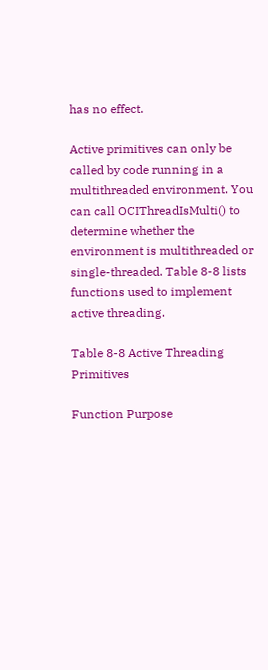has no effect.

Active primitives can only be called by code running in a multithreaded environment. You can call OCIThreadIsMulti() to determine whether the environment is multithreaded or single-threaded. Table 8-8 lists functions used to implement active threading.

Table 8-8 Active Threading Primitives

Function Purpose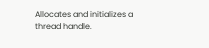Allocates and initializes a thread handle.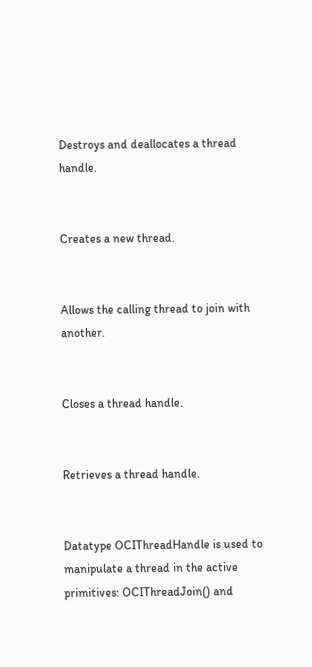Destroys and deallocates a thread handle.


Creates a new thread.


Allows the calling thread to join with another.


Closes a thread handle.


Retrieves a thread handle.


Datatype OCIThreadHandle is used to manipulate a thread in the active primitives: OCIThreadJoin() and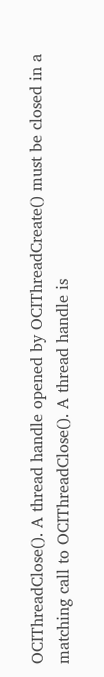OCIThreadClose(). A thread handle opened by OCIThreadCreate() must be closed in a matching call to OCIThreadClose(). A thread handle is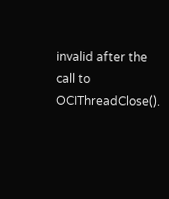invalid after the call to OCIThreadClose().